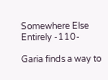Somewhere Else Entirely -110-

Garia finds a way to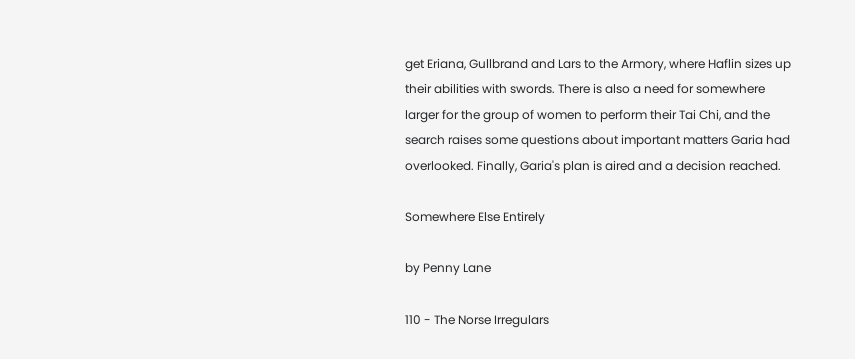get Eriana, Gullbrand and Lars to the Armory, where Haflin sizes up their abilities with swords. There is also a need for somewhere larger for the group of women to perform their Tai Chi, and the search raises some questions about important matters Garia had overlooked. Finally, Garia's plan is aired and a decision reached.

Somewhere Else Entirely

by Penny Lane

110 - The Norse Irregulars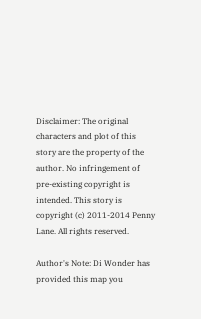Disclaimer: The original characters and plot of this story are the property of the author. No infringement of pre-existing copyright is intended. This story is copyright (c) 2011-2014 Penny Lane. All rights reserved.

Author's Note: Di Wonder has provided this map you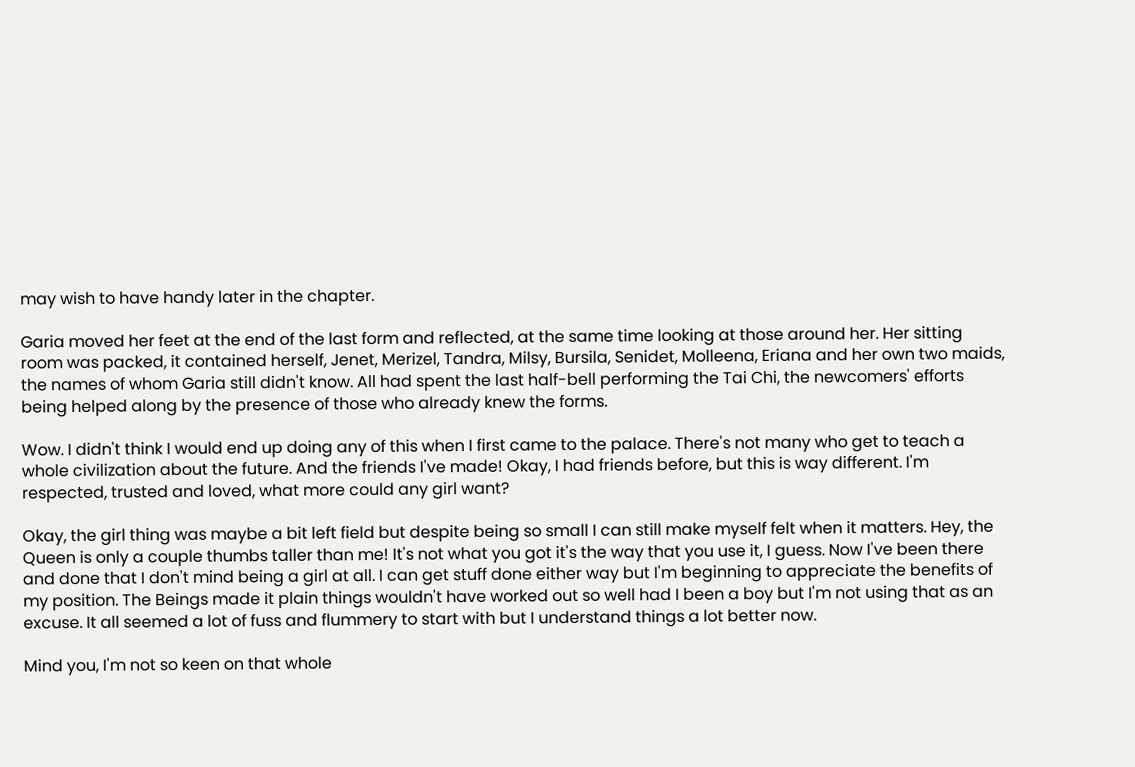may wish to have handy later in the chapter.

Garia moved her feet at the end of the last form and reflected, at the same time looking at those around her. Her sitting room was packed, it contained herself, Jenet, Merizel, Tandra, Milsy, Bursila, Senidet, Molleena, Eriana and her own two maids, the names of whom Garia still didn't know. All had spent the last half-bell performing the Tai Chi, the newcomers' efforts being helped along by the presence of those who already knew the forms.

Wow. I didn't think I would end up doing any of this when I first came to the palace. There's not many who get to teach a whole civilization about the future. And the friends I've made! Okay, I had friends before, but this is way different. I'm respected, trusted and loved, what more could any girl want?

Okay, the girl thing was maybe a bit left field but despite being so small I can still make myself felt when it matters. Hey, the Queen is only a couple thumbs taller than me! It's not what you got it's the way that you use it, I guess. Now I've been there and done that I don't mind being a girl at all. I can get stuff done either way but I'm beginning to appreciate the benefits of my position. The Beings made it plain things wouldn't have worked out so well had I been a boy but I'm not using that as an excuse. It all seemed a lot of fuss and flummery to start with but I understand things a lot better now.

Mind you, I'm not so keen on that whole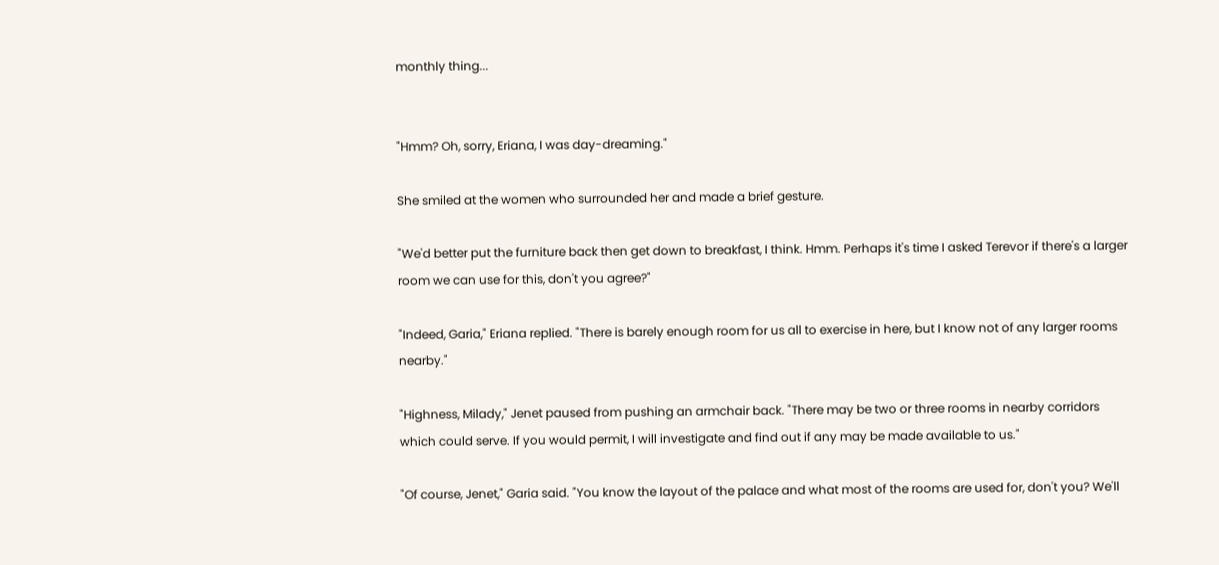monthly thing...


"Hmm? Oh, sorry, Eriana, I was day-dreaming."

She smiled at the women who surrounded her and made a brief gesture.

"We'd better put the furniture back then get down to breakfast, I think. Hmm. Perhaps it's time I asked Terevor if there's a larger room we can use for this, don't you agree?"

"Indeed, Garia," Eriana replied. "There is barely enough room for us all to exercise in here, but I know not of any larger rooms nearby."

"Highness, Milady," Jenet paused from pushing an armchair back. "There may be two or three rooms in nearby corridors which could serve. If you would permit, I will investigate and find out if any may be made available to us."

"Of course, Jenet," Garia said. "You know the layout of the palace and what most of the rooms are used for, don't you? We'll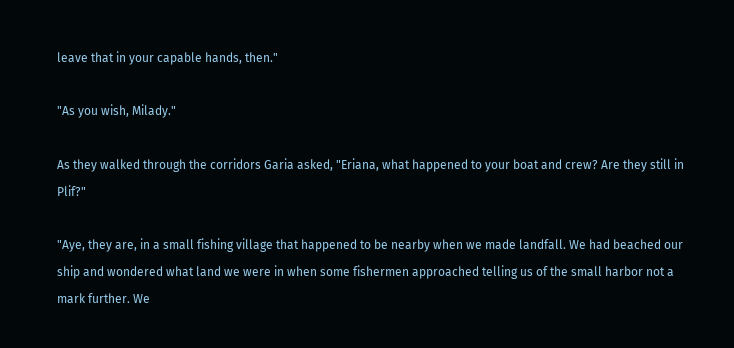leave that in your capable hands, then."

"As you wish, Milady."

As they walked through the corridors Garia asked, "Eriana, what happened to your boat and crew? Are they still in Plif?"

"Aye, they are, in a small fishing village that happened to be nearby when we made landfall. We had beached our ship and wondered what land we were in when some fishermen approached telling us of the small harbor not a mark further. We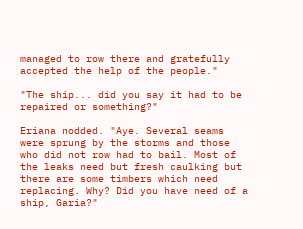managed to row there and gratefully accepted the help of the people."

"The ship... did you say it had to be repaired or something?"

Eriana nodded. "Aye. Several seams were sprung by the storms and those who did not row had to bail. Most of the leaks need but fresh caulking but there are some timbers which need replacing. Why? Did you have need of a ship, Garia?"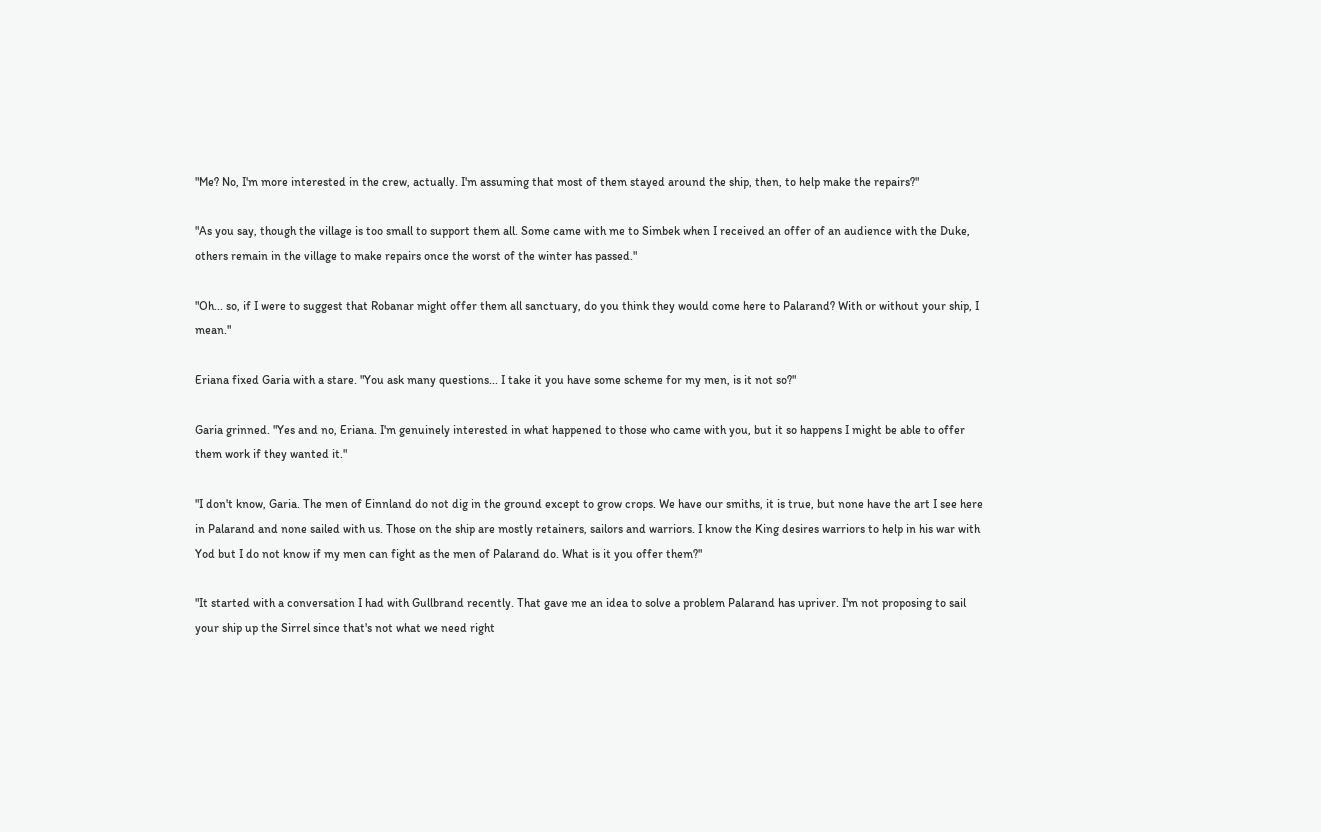"Me? No, I'm more interested in the crew, actually. I'm assuming that most of them stayed around the ship, then, to help make the repairs?"

"As you say, though the village is too small to support them all. Some came with me to Simbek when I received an offer of an audience with the Duke, others remain in the village to make repairs once the worst of the winter has passed."

"Oh... so, if I were to suggest that Robanar might offer them all sanctuary, do you think they would come here to Palarand? With or without your ship, I mean."

Eriana fixed Garia with a stare. "You ask many questions... I take it you have some scheme for my men, is it not so?"

Garia grinned. "Yes and no, Eriana. I'm genuinely interested in what happened to those who came with you, but it so happens I might be able to offer them work if they wanted it."

"I don't know, Garia. The men of Einnland do not dig in the ground except to grow crops. We have our smiths, it is true, but none have the art I see here in Palarand and none sailed with us. Those on the ship are mostly retainers, sailors and warriors. I know the King desires warriors to help in his war with Yod but I do not know if my men can fight as the men of Palarand do. What is it you offer them?"

"It started with a conversation I had with Gullbrand recently. That gave me an idea to solve a problem Palarand has upriver. I'm not proposing to sail your ship up the Sirrel since that's not what we need right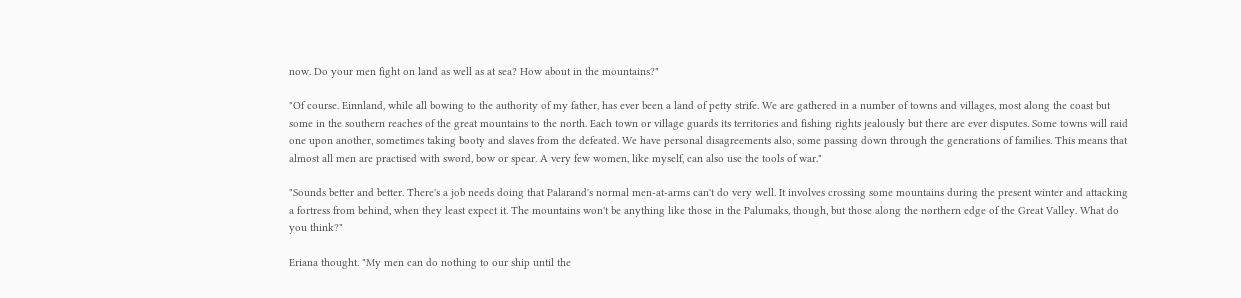now. Do your men fight on land as well as at sea? How about in the mountains?"

"Of course. Einnland, while all bowing to the authority of my father, has ever been a land of petty strife. We are gathered in a number of towns and villages, most along the coast but some in the southern reaches of the great mountains to the north. Each town or village guards its territories and fishing rights jealously but there are ever disputes. Some towns will raid one upon another, sometimes taking booty and slaves from the defeated. We have personal disagreements also, some passing down through the generations of families. This means that almost all men are practised with sword, bow or spear. A very few women, like myself, can also use the tools of war."

"Sounds better and better. There's a job needs doing that Palarand's normal men-at-arms can't do very well. It involves crossing some mountains during the present winter and attacking a fortress from behind, when they least expect it. The mountains won't be anything like those in the Palumaks, though, but those along the northern edge of the Great Valley. What do you think?"

Eriana thought. "My men can do nothing to our ship until the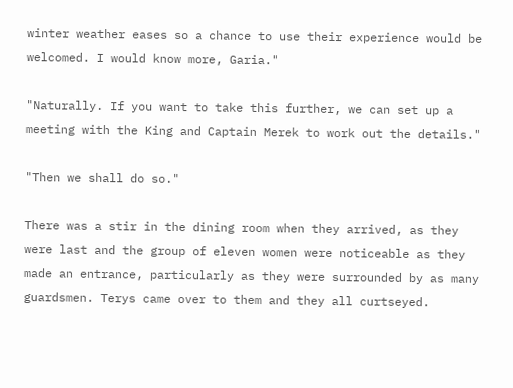winter weather eases so a chance to use their experience would be welcomed. I would know more, Garia."

"Naturally. If you want to take this further, we can set up a meeting with the King and Captain Merek to work out the details."

"Then we shall do so."

There was a stir in the dining room when they arrived, as they were last and the group of eleven women were noticeable as they made an entrance, particularly as they were surrounded by as many guardsmen. Terys came over to them and they all curtseyed.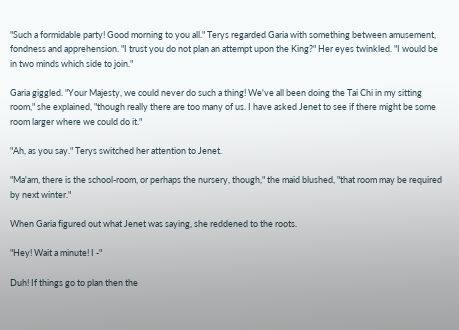"Such a formidable party! Good morning to you all." Terys regarded Garia with something between amusement, fondness and apprehension. "I trust you do not plan an attempt upon the King?" Her eyes twinkled. "I would be in two minds which side to join."

Garia giggled. "Your Majesty, we could never do such a thing! We've all been doing the Tai Chi in my sitting room," she explained, "though really there are too many of us. I have asked Jenet to see if there might be some room larger where we could do it."

"Ah, as you say." Terys switched her attention to Jenet.

"Ma'am, there is the school-room, or perhaps the nursery, though," the maid blushed, "that room may be required by next winter."

When Garia figured out what Jenet was saying, she reddened to the roots.

"Hey! Wait a minute! I -"

Duh! If things go to plan then the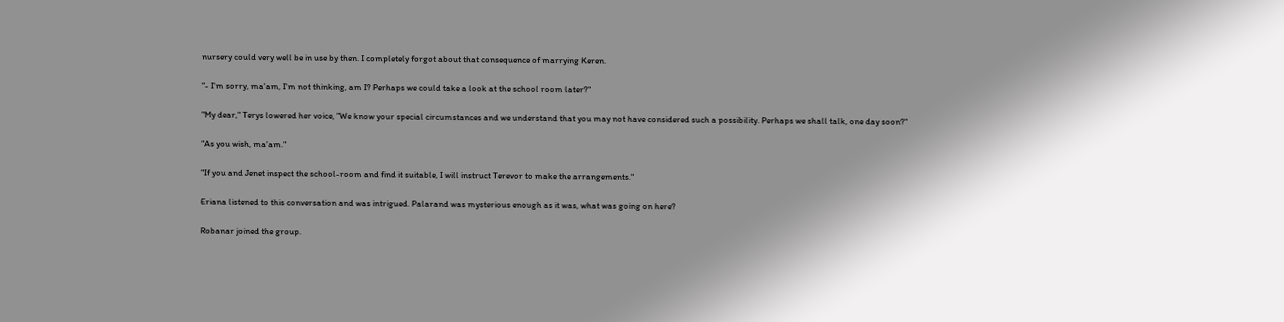nursery could very well be in use by then. I completely forgot about that consequence of marrying Keren.

"- I'm sorry, ma'am, I'm not thinking, am I? Perhaps we could take a look at the school room later?"

"My dear," Terys lowered her voice, "We know your special circumstances and we understand that you may not have considered such a possibility. Perhaps we shall talk, one day soon?"

"As you wish, ma'am."

"If you and Jenet inspect the school-room and find it suitable, I will instruct Terevor to make the arrangements."

Eriana listened to this conversation and was intrigued. Palarand was mysterious enough as it was, what was going on here?

Robanar joined the group.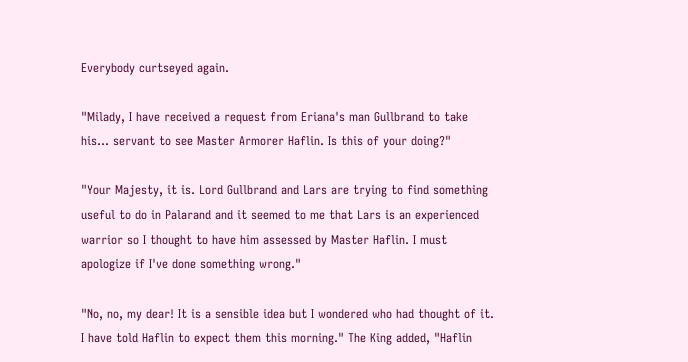Everybody curtseyed again.

"Milady, I have received a request from Eriana's man Gullbrand to take his... servant to see Master Armorer Haflin. Is this of your doing?"

"Your Majesty, it is. Lord Gullbrand and Lars are trying to find something useful to do in Palarand and it seemed to me that Lars is an experienced warrior so I thought to have him assessed by Master Haflin. I must apologize if I've done something wrong."

"No, no, my dear! It is a sensible idea but I wondered who had thought of it. I have told Haflin to expect them this morning." The King added, "Haflin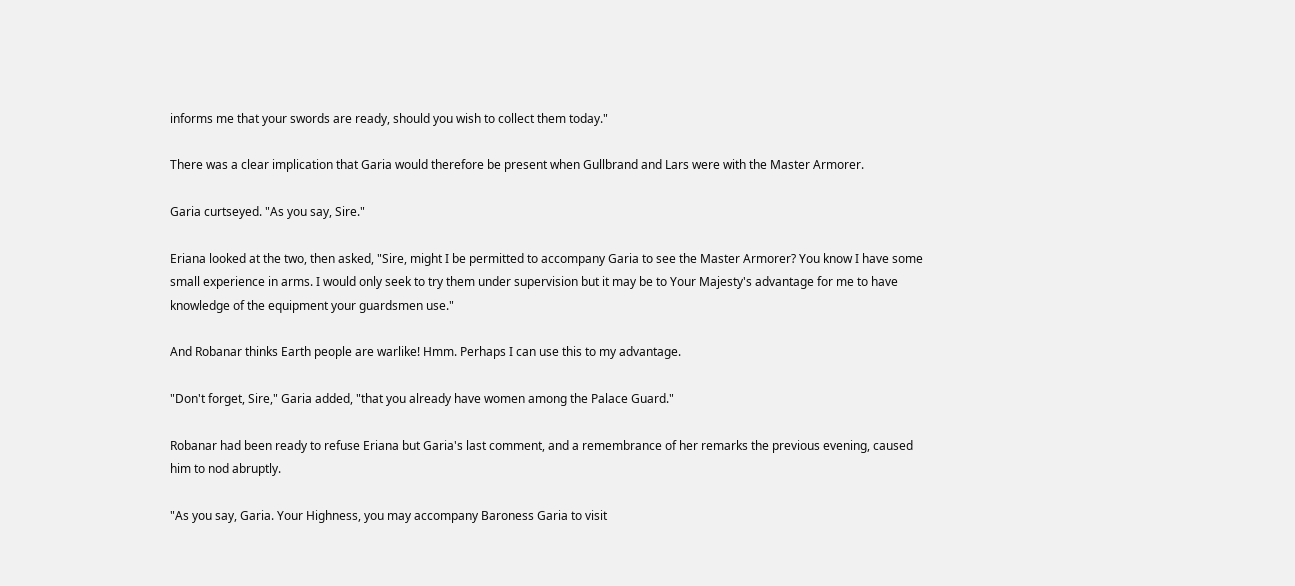informs me that your swords are ready, should you wish to collect them today."

There was a clear implication that Garia would therefore be present when Gullbrand and Lars were with the Master Armorer.

Garia curtseyed. "As you say, Sire."

Eriana looked at the two, then asked, "Sire, might I be permitted to accompany Garia to see the Master Armorer? You know I have some small experience in arms. I would only seek to try them under supervision but it may be to Your Majesty's advantage for me to have knowledge of the equipment your guardsmen use."

And Robanar thinks Earth people are warlike! Hmm. Perhaps I can use this to my advantage.

"Don't forget, Sire," Garia added, "that you already have women among the Palace Guard."

Robanar had been ready to refuse Eriana but Garia's last comment, and a remembrance of her remarks the previous evening, caused him to nod abruptly.

"As you say, Garia. Your Highness, you may accompany Baroness Garia to visit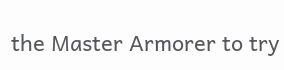the Master Armorer to try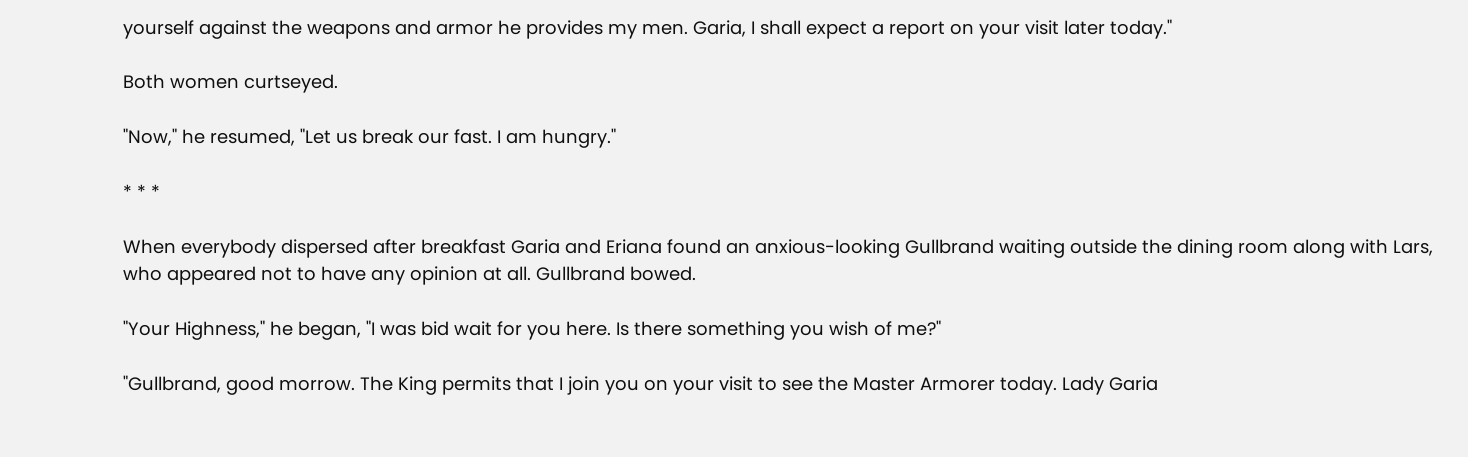yourself against the weapons and armor he provides my men. Garia, I shall expect a report on your visit later today."

Both women curtseyed.

"Now," he resumed, "Let us break our fast. I am hungry."

* * *

When everybody dispersed after breakfast Garia and Eriana found an anxious-looking Gullbrand waiting outside the dining room along with Lars, who appeared not to have any opinion at all. Gullbrand bowed.

"Your Highness," he began, "I was bid wait for you here. Is there something you wish of me?"

"Gullbrand, good morrow. The King permits that I join you on your visit to see the Master Armorer today. Lady Garia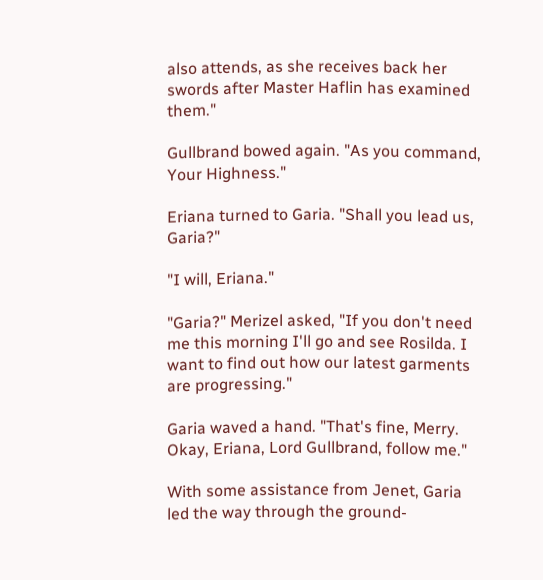also attends, as she receives back her swords after Master Haflin has examined them."

Gullbrand bowed again. "As you command, Your Highness."

Eriana turned to Garia. "Shall you lead us, Garia?"

"I will, Eriana."

"Garia?" Merizel asked, "If you don't need me this morning I'll go and see Rosilda. I want to find out how our latest garments are progressing."

Garia waved a hand. "That's fine, Merry. Okay, Eriana, Lord Gullbrand, follow me."

With some assistance from Jenet, Garia led the way through the ground-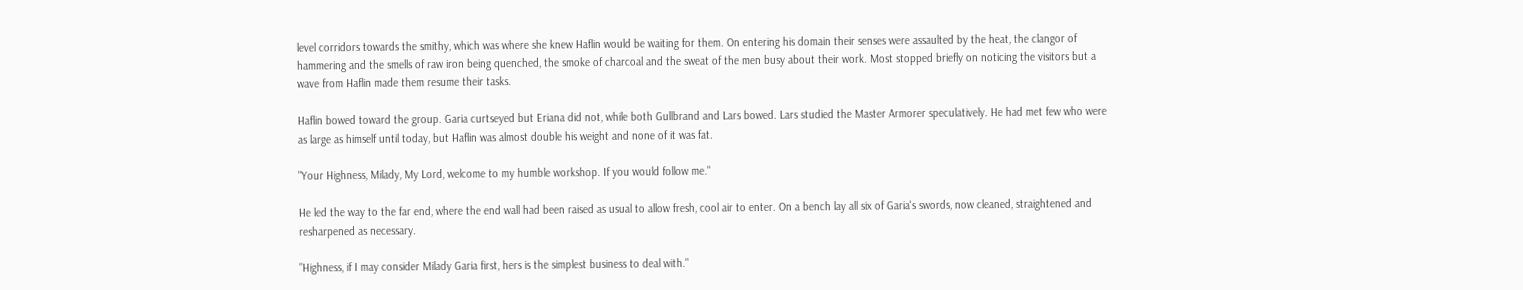level corridors towards the smithy, which was where she knew Haflin would be waiting for them. On entering his domain their senses were assaulted by the heat, the clangor of hammering and the smells of raw iron being quenched, the smoke of charcoal and the sweat of the men busy about their work. Most stopped briefly on noticing the visitors but a wave from Haflin made them resume their tasks.

Haflin bowed toward the group. Garia curtseyed but Eriana did not, while both Gullbrand and Lars bowed. Lars studied the Master Armorer speculatively. He had met few who were as large as himself until today, but Haflin was almost double his weight and none of it was fat.

"Your Highness, Milady, My Lord, welcome to my humble workshop. If you would follow me."

He led the way to the far end, where the end wall had been raised as usual to allow fresh, cool air to enter. On a bench lay all six of Garia's swords, now cleaned, straightened and resharpened as necessary.

"Highness, if I may consider Milady Garia first, hers is the simplest business to deal with."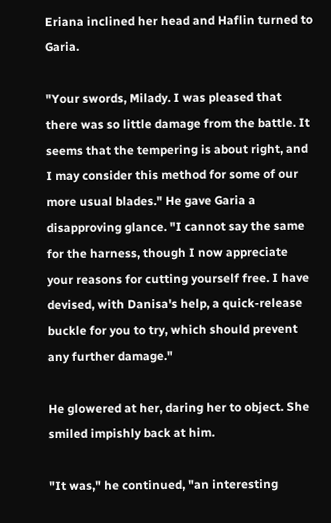Eriana inclined her head and Haflin turned to Garia.

"Your swords, Milady. I was pleased that there was so little damage from the battle. It seems that the tempering is about right, and I may consider this method for some of our more usual blades." He gave Garia a disapproving glance. "I cannot say the same for the harness, though I now appreciate your reasons for cutting yourself free. I have devised, with Danisa's help, a quick-release buckle for you to try, which should prevent any further damage."

He glowered at her, daring her to object. She smiled impishly back at him.

"It was," he continued, "an interesting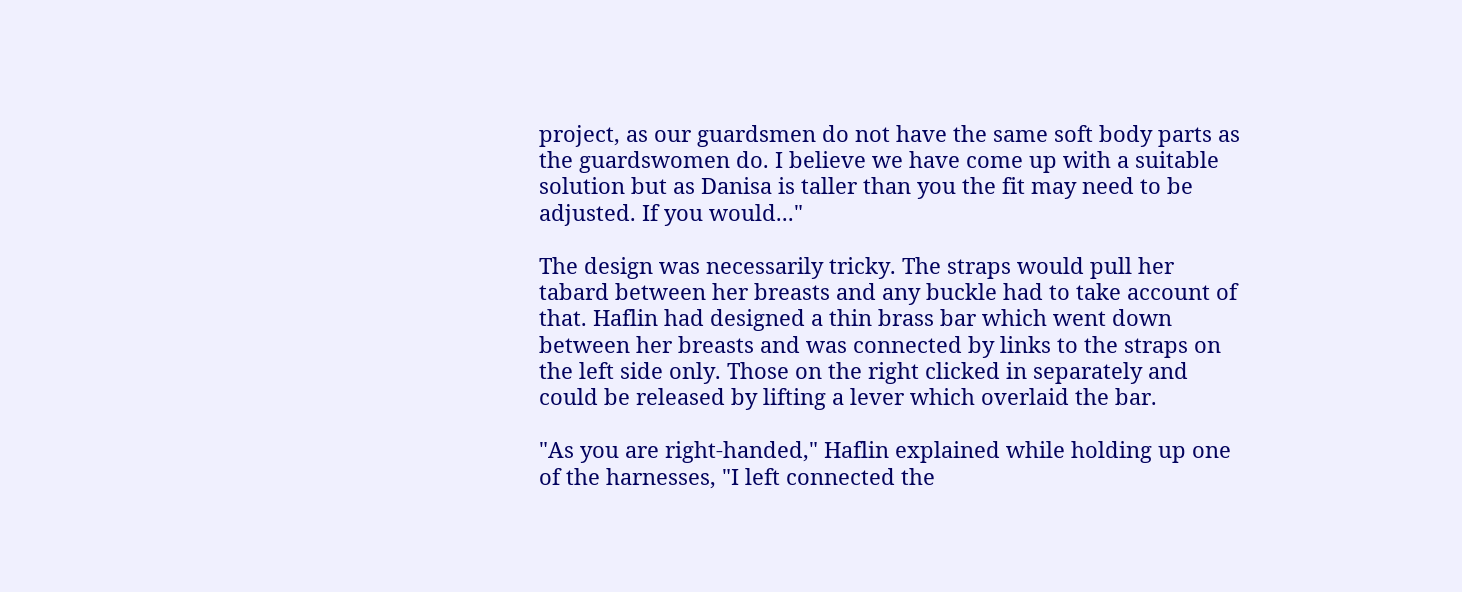project, as our guardsmen do not have the same soft body parts as the guardswomen do. I believe we have come up with a suitable solution but as Danisa is taller than you the fit may need to be adjusted. If you would..."

The design was necessarily tricky. The straps would pull her tabard between her breasts and any buckle had to take account of that. Haflin had designed a thin brass bar which went down between her breasts and was connected by links to the straps on the left side only. Those on the right clicked in separately and could be released by lifting a lever which overlaid the bar.

"As you are right-handed," Haflin explained while holding up one of the harnesses, "I left connected the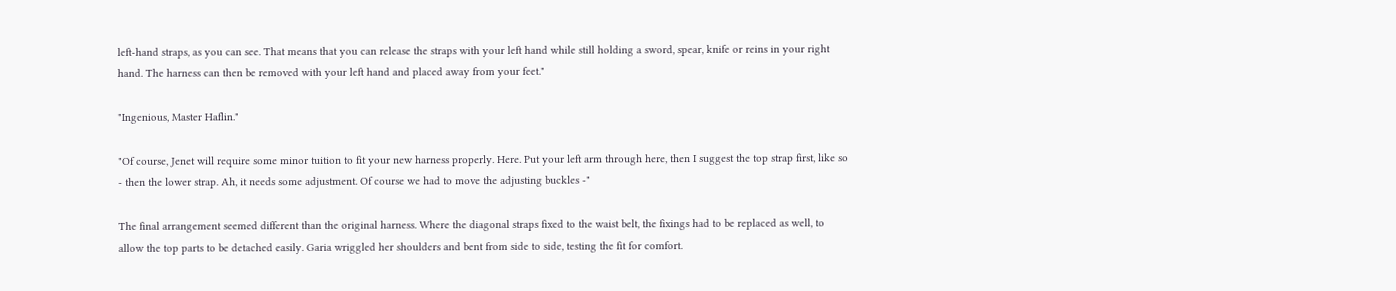left-hand straps, as you can see. That means that you can release the straps with your left hand while still holding a sword, spear, knife or reins in your right hand. The harness can then be removed with your left hand and placed away from your feet."

"Ingenious, Master Haflin."

"Of course, Jenet will require some minor tuition to fit your new harness properly. Here. Put your left arm through here, then I suggest the top strap first, like so - then the lower strap. Ah, it needs some adjustment. Of course we had to move the adjusting buckles -"

The final arrangement seemed different than the original harness. Where the diagonal straps fixed to the waist belt, the fixings had to be replaced as well, to allow the top parts to be detached easily. Garia wriggled her shoulders and bent from side to side, testing the fit for comfort.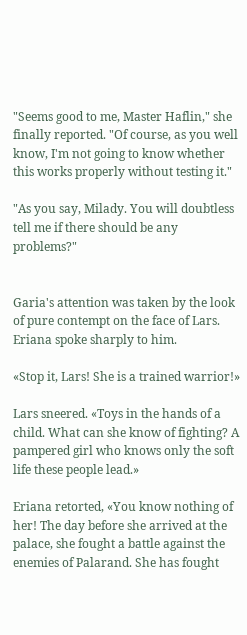"Seems good to me, Master Haflin," she finally reported. "Of course, as you well know, I'm not going to know whether this works properly without testing it."

"As you say, Milady. You will doubtless tell me if there should be any problems?"


Garia's attention was taken by the look of pure contempt on the face of Lars. Eriana spoke sharply to him.

«Stop it, Lars! She is a trained warrior!»

Lars sneered. «Toys in the hands of a child. What can she know of fighting? A pampered girl who knows only the soft life these people lead.»

Eriana retorted, «You know nothing of her! The day before she arrived at the palace, she fought a battle against the enemies of Palarand. She has fought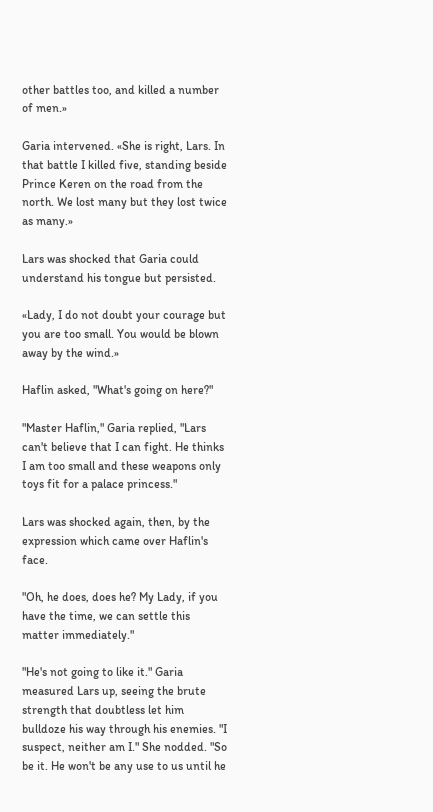other battles too, and killed a number of men.»

Garia intervened. «She is right, Lars. In that battle I killed five, standing beside Prince Keren on the road from the north. We lost many but they lost twice as many.»

Lars was shocked that Garia could understand his tongue but persisted.

«Lady, I do not doubt your courage but you are too small. You would be blown away by the wind.»

Haflin asked, "What's going on here?"

"Master Haflin," Garia replied, "Lars can't believe that I can fight. He thinks I am too small and these weapons only toys fit for a palace princess."

Lars was shocked again, then, by the expression which came over Haflin's face.

"Oh, he does, does he? My Lady, if you have the time, we can settle this matter immediately."

"He's not going to like it." Garia measured Lars up, seeing the brute strength that doubtless let him bulldoze his way through his enemies. "I suspect, neither am I." She nodded. "So be it. He won't be any use to us until he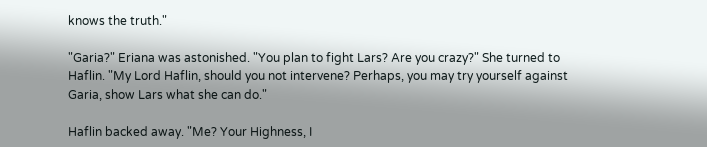knows the truth."

"Garia?" Eriana was astonished. "You plan to fight Lars? Are you crazy?" She turned to Haflin. "My Lord Haflin, should you not intervene? Perhaps, you may try yourself against Garia, show Lars what she can do."

Haflin backed away. "Me? Your Highness, I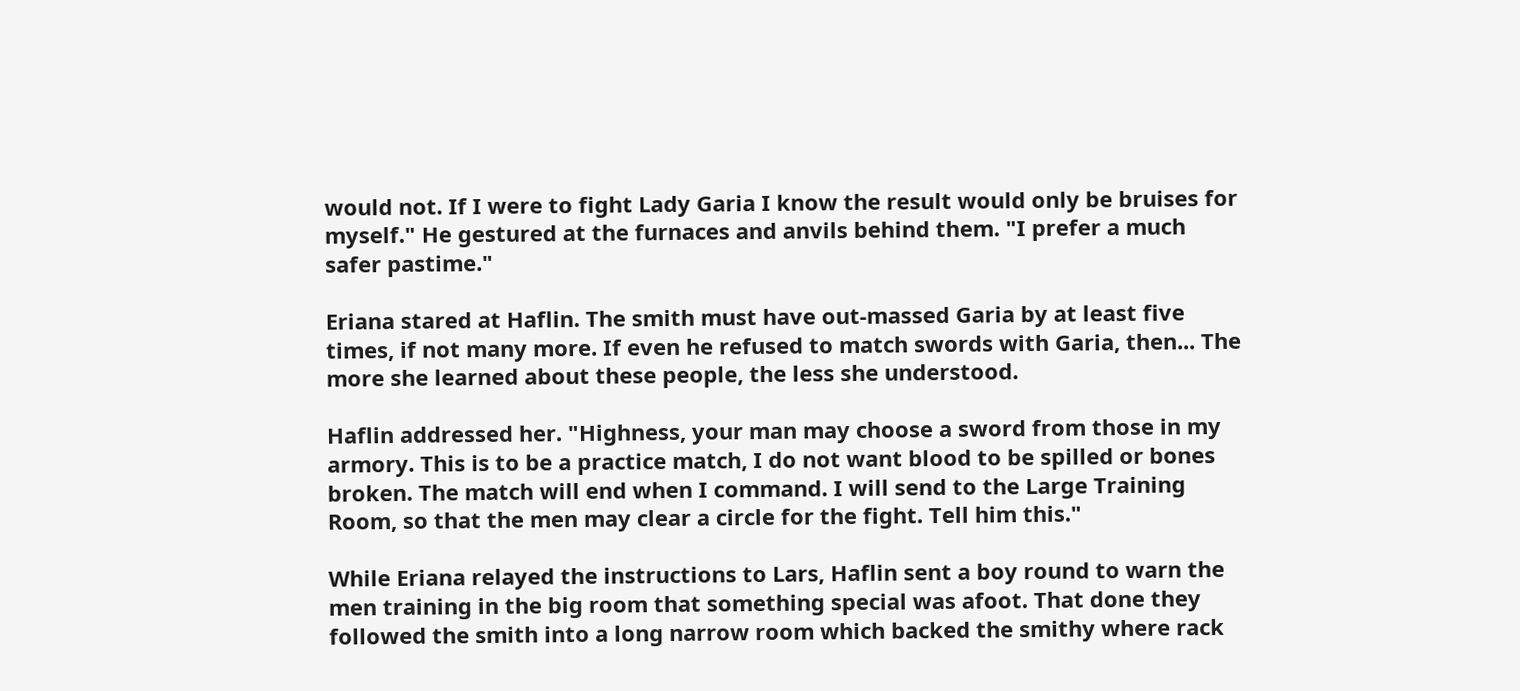would not. If I were to fight Lady Garia I know the result would only be bruises for myself." He gestured at the furnaces and anvils behind them. "I prefer a much safer pastime."

Eriana stared at Haflin. The smith must have out-massed Garia by at least five times, if not many more. If even he refused to match swords with Garia, then... The more she learned about these people, the less she understood.

Haflin addressed her. "Highness, your man may choose a sword from those in my armory. This is to be a practice match, I do not want blood to be spilled or bones broken. The match will end when I command. I will send to the Large Training Room, so that the men may clear a circle for the fight. Tell him this."

While Eriana relayed the instructions to Lars, Haflin sent a boy round to warn the men training in the big room that something special was afoot. That done they followed the smith into a long narrow room which backed the smithy where rack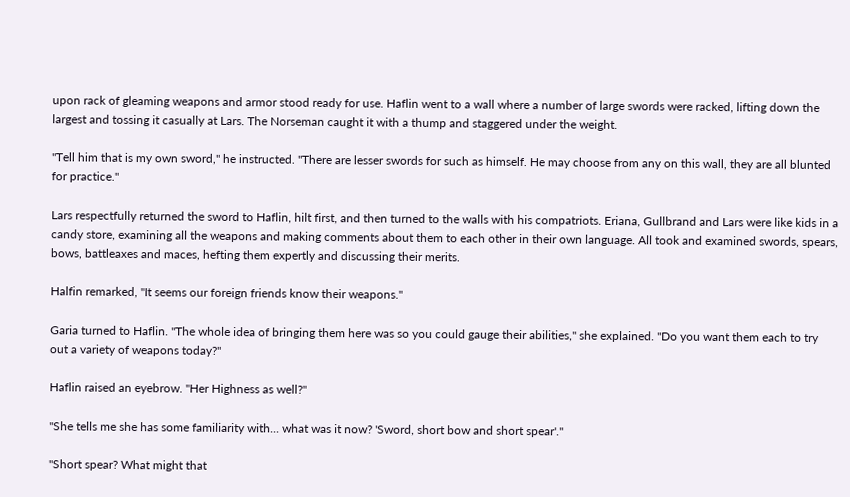upon rack of gleaming weapons and armor stood ready for use. Haflin went to a wall where a number of large swords were racked, lifting down the largest and tossing it casually at Lars. The Norseman caught it with a thump and staggered under the weight.

"Tell him that is my own sword," he instructed. "There are lesser swords for such as himself. He may choose from any on this wall, they are all blunted for practice."

Lars respectfully returned the sword to Haflin, hilt first, and then turned to the walls with his compatriots. Eriana, Gullbrand and Lars were like kids in a candy store, examining all the weapons and making comments about them to each other in their own language. All took and examined swords, spears, bows, battleaxes and maces, hefting them expertly and discussing their merits.

Halfin remarked, "It seems our foreign friends know their weapons."

Garia turned to Haflin. "The whole idea of bringing them here was so you could gauge their abilities," she explained. "Do you want them each to try out a variety of weapons today?"

Haflin raised an eyebrow. "Her Highness as well?"

"She tells me she has some familiarity with... what was it now? 'Sword, short bow and short spear'."

"Short spear? What might that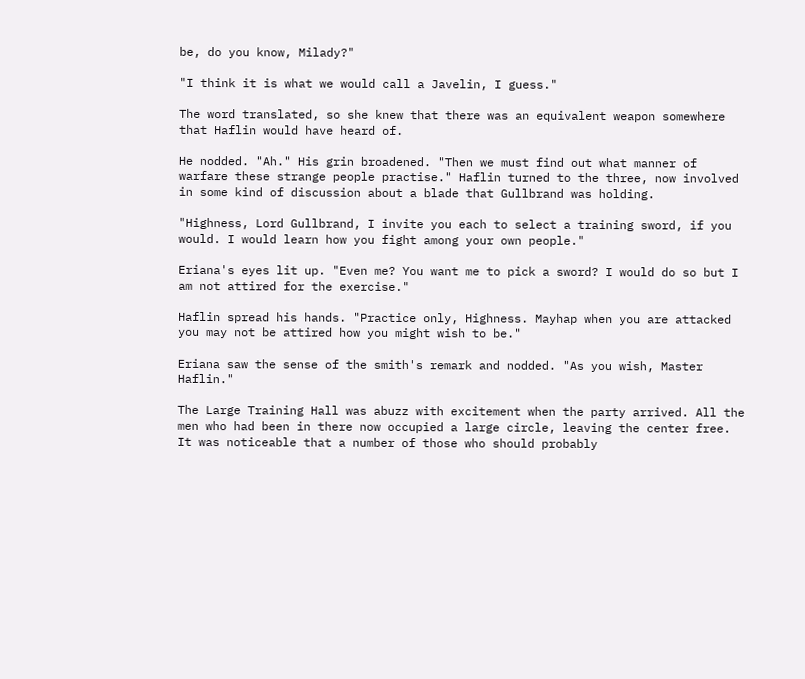be, do you know, Milady?"

"I think it is what we would call a Javelin, I guess."

The word translated, so she knew that there was an equivalent weapon somewhere that Haflin would have heard of.

He nodded. "Ah." His grin broadened. "Then we must find out what manner of warfare these strange people practise." Haflin turned to the three, now involved in some kind of discussion about a blade that Gullbrand was holding.

"Highness, Lord Gullbrand, I invite you each to select a training sword, if you would. I would learn how you fight among your own people."

Eriana's eyes lit up. "Even me? You want me to pick a sword? I would do so but I am not attired for the exercise."

Haflin spread his hands. "Practice only, Highness. Mayhap when you are attacked you may not be attired how you might wish to be."

Eriana saw the sense of the smith's remark and nodded. "As you wish, Master Haflin."

The Large Training Hall was abuzz with excitement when the party arrived. All the men who had been in there now occupied a large circle, leaving the center free. It was noticeable that a number of those who should probably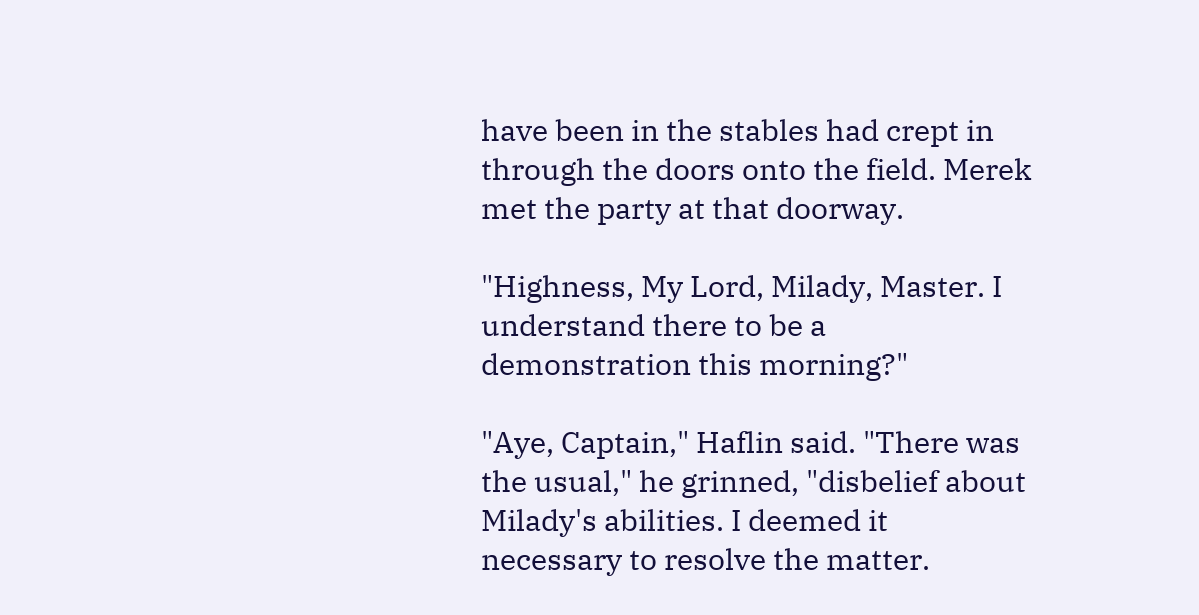have been in the stables had crept in through the doors onto the field. Merek met the party at that doorway.

"Highness, My Lord, Milady, Master. I understand there to be a demonstration this morning?"

"Aye, Captain," Haflin said. "There was the usual," he grinned, "disbelief about Milady's abilities. I deemed it necessary to resolve the matter.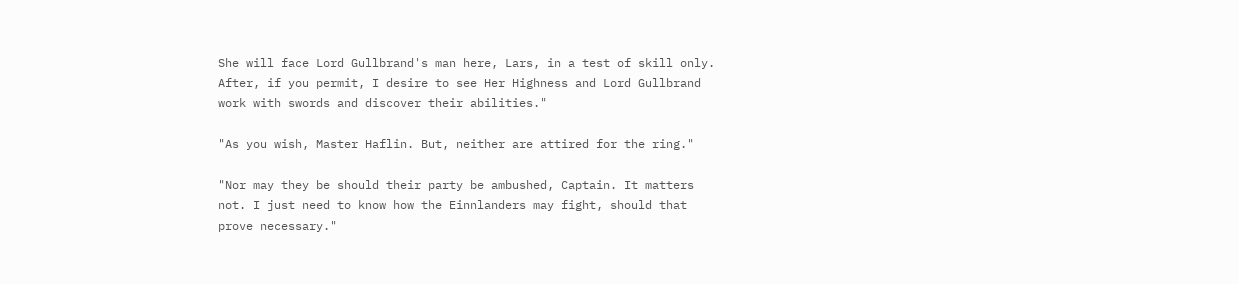She will face Lord Gullbrand's man here, Lars, in a test of skill only. After, if you permit, I desire to see Her Highness and Lord Gullbrand work with swords and discover their abilities."

"As you wish, Master Haflin. But, neither are attired for the ring."

"Nor may they be should their party be ambushed, Captain. It matters not. I just need to know how the Einnlanders may fight, should that prove necessary."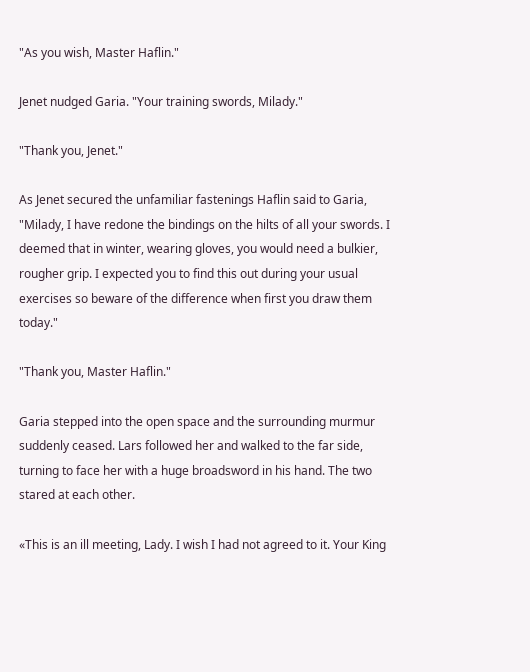"As you wish, Master Haflin."

Jenet nudged Garia. "Your training swords, Milady."

"Thank you, Jenet."

As Jenet secured the unfamiliar fastenings Haflin said to Garia, "Milady, I have redone the bindings on the hilts of all your swords. I deemed that in winter, wearing gloves, you would need a bulkier, rougher grip. I expected you to find this out during your usual exercises so beware of the difference when first you draw them today."

"Thank you, Master Haflin."

Garia stepped into the open space and the surrounding murmur suddenly ceased. Lars followed her and walked to the far side, turning to face her with a huge broadsword in his hand. The two stared at each other.

«This is an ill meeting, Lady. I wish I had not agreed to it. Your King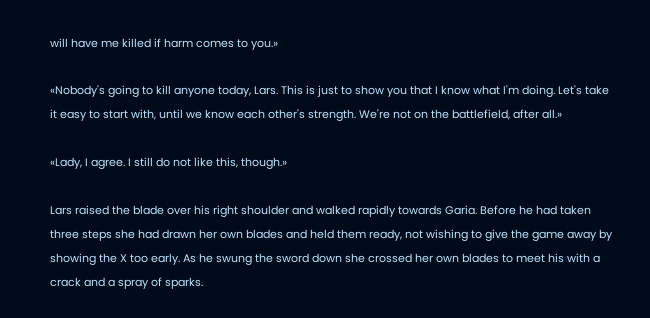will have me killed if harm comes to you.»

«Nobody's going to kill anyone today, Lars. This is just to show you that I know what I'm doing. Let's take it easy to start with, until we know each other's strength. We're not on the battlefield, after all.»

«Lady, I agree. I still do not like this, though.»

Lars raised the blade over his right shoulder and walked rapidly towards Garia. Before he had taken three steps she had drawn her own blades and held them ready, not wishing to give the game away by showing the X too early. As he swung the sword down she crossed her own blades to meet his with a crack and a spray of sparks.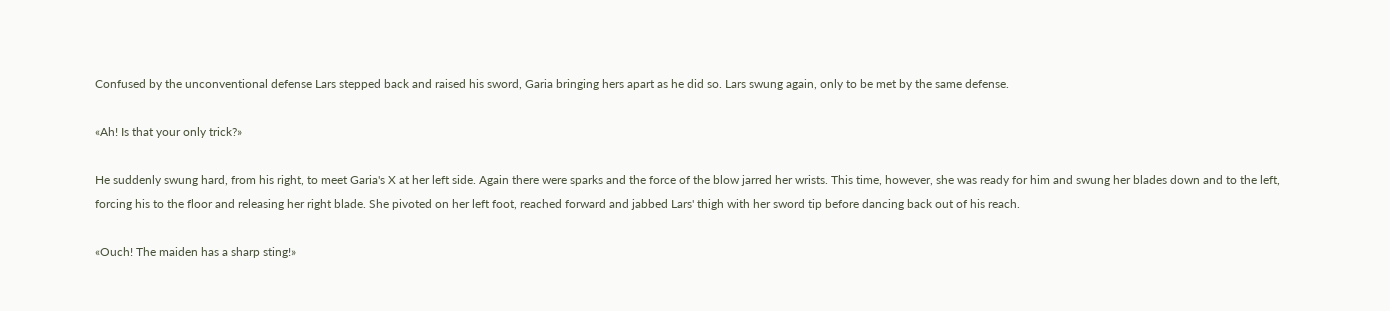Confused by the unconventional defense Lars stepped back and raised his sword, Garia bringing hers apart as he did so. Lars swung again, only to be met by the same defense.

«Ah! Is that your only trick?»

He suddenly swung hard, from his right, to meet Garia's X at her left side. Again there were sparks and the force of the blow jarred her wrists. This time, however, she was ready for him and swung her blades down and to the left, forcing his to the floor and releasing her right blade. She pivoted on her left foot, reached forward and jabbed Lars' thigh with her sword tip before dancing back out of his reach.

«Ouch! The maiden has a sharp sting!»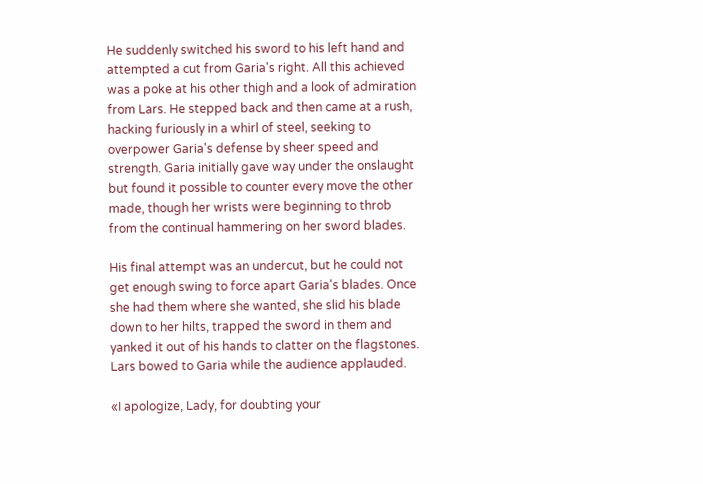He suddenly switched his sword to his left hand and attempted a cut from Garia's right. All this achieved was a poke at his other thigh and a look of admiration from Lars. He stepped back and then came at a rush, hacking furiously in a whirl of steel, seeking to overpower Garia's defense by sheer speed and strength. Garia initially gave way under the onslaught but found it possible to counter every move the other made, though her wrists were beginning to throb from the continual hammering on her sword blades.

His final attempt was an undercut, but he could not get enough swing to force apart Garia's blades. Once she had them where she wanted, she slid his blade down to her hilts, trapped the sword in them and yanked it out of his hands to clatter on the flagstones. Lars bowed to Garia while the audience applauded.

«I apologize, Lady, for doubting your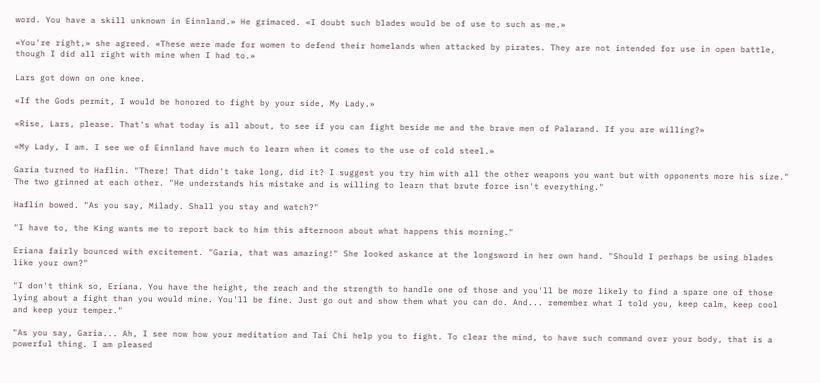word. You have a skill unknown in Einnland.» He grimaced. «I doubt such blades would be of use to such as me.»

«You're right,» she agreed. «These were made for women to defend their homelands when attacked by pirates. They are not intended for use in open battle, though I did all right with mine when I had to.»

Lars got down on one knee.

«If the Gods permit, I would be honored to fight by your side, My Lady.»

«Rise, Lars, please. That's what today is all about, to see if you can fight beside me and the brave men of Palarand. If you are willing?»

«My Lady, I am. I see we of Einnland have much to learn when it comes to the use of cold steel.»

Garia turned to Haflin. "There! That didn't take long, did it? I suggest you try him with all the other weapons you want but with opponents more his size." The two grinned at each other. "He understands his mistake and is willing to learn that brute force isn't everything."

Haflin bowed. "As you say, Milady. Shall you stay and watch?"

"I have to, the King wants me to report back to him this afternoon about what happens this morning."

Eriana fairly bounced with excitement. "Garia, that was amazing!" She looked askance at the longsword in her own hand. "Should I perhaps be using blades like your own?"

"I don't think so, Eriana. You have the height, the reach and the strength to handle one of those and you'll be more likely to find a spare one of those lying about a fight than you would mine. You'll be fine. Just go out and show them what you can do. And... remember what I told you, keep calm, keep cool and keep your temper."

"As you say, Garia... Ah, I see now how your meditation and Tai Chi help you to fight. To clear the mind, to have such command over your body, that is a powerful thing. I am pleased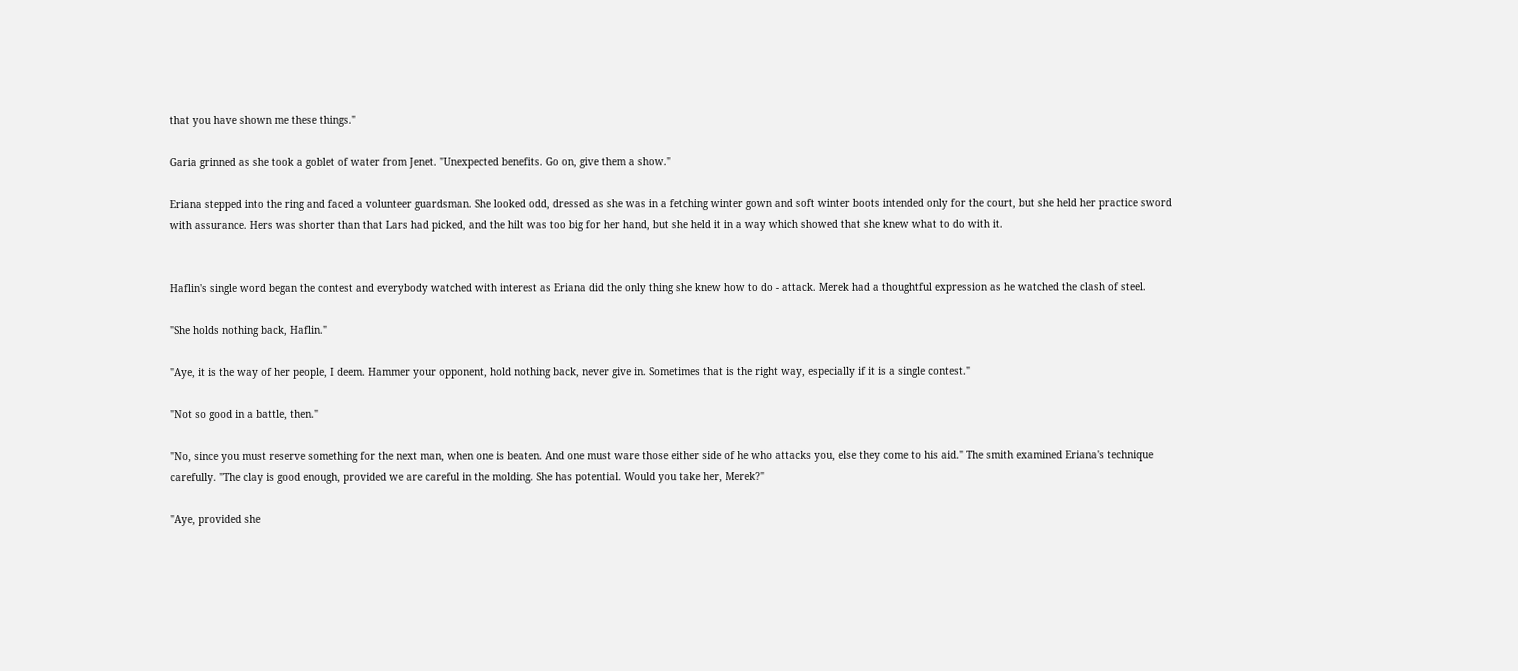that you have shown me these things."

Garia grinned as she took a goblet of water from Jenet. "Unexpected benefits. Go on, give them a show."

Eriana stepped into the ring and faced a volunteer guardsman. She looked odd, dressed as she was in a fetching winter gown and soft winter boots intended only for the court, but she held her practice sword with assurance. Hers was shorter than that Lars had picked, and the hilt was too big for her hand, but she held it in a way which showed that she knew what to do with it.


Haflin's single word began the contest and everybody watched with interest as Eriana did the only thing she knew how to do - attack. Merek had a thoughtful expression as he watched the clash of steel.

"She holds nothing back, Haflin."

"Aye, it is the way of her people, I deem. Hammer your opponent, hold nothing back, never give in. Sometimes that is the right way, especially if it is a single contest."

"Not so good in a battle, then."

"No, since you must reserve something for the next man, when one is beaten. And one must ware those either side of he who attacks you, else they come to his aid." The smith examined Eriana's technique carefully. "The clay is good enough, provided we are careful in the molding. She has potential. Would you take her, Merek?"

"Aye, provided she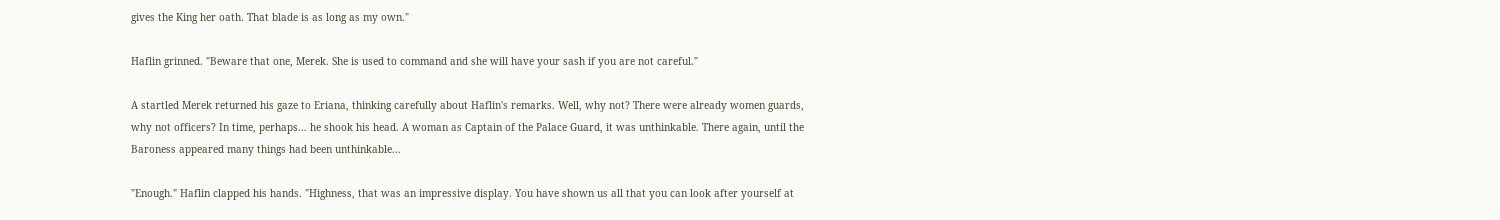gives the King her oath. That blade is as long as my own."

Haflin grinned. "Beware that one, Merek. She is used to command and she will have your sash if you are not careful."

A startled Merek returned his gaze to Eriana, thinking carefully about Haflin's remarks. Well, why not? There were already women guards, why not officers? In time, perhaps... he shook his head. A woman as Captain of the Palace Guard, it was unthinkable. There again, until the Baroness appeared many things had been unthinkable...

"Enough." Haflin clapped his hands. "Highness, that was an impressive display. You have shown us all that you can look after yourself at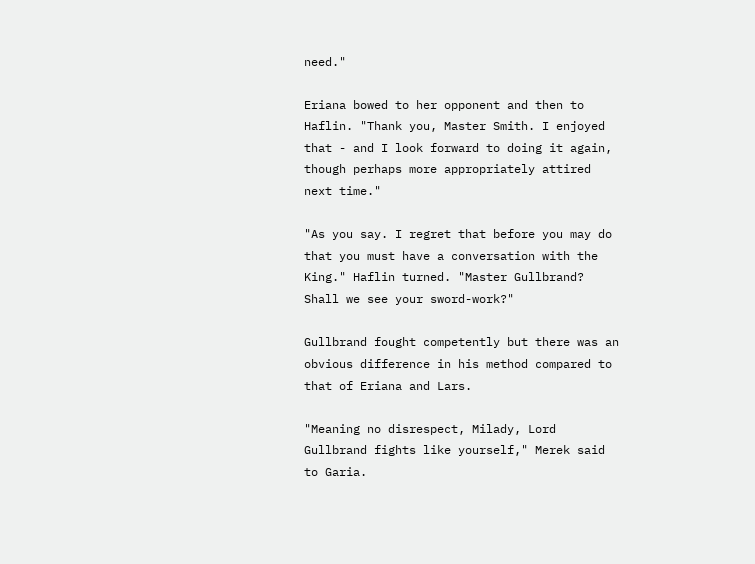need."

Eriana bowed to her opponent and then to Haflin. "Thank you, Master Smith. I enjoyed that - and I look forward to doing it again, though perhaps more appropriately attired next time."

"As you say. I regret that before you may do that you must have a conversation with the King." Haflin turned. "Master Gullbrand? Shall we see your sword-work?"

Gullbrand fought competently but there was an obvious difference in his method compared to that of Eriana and Lars.

"Meaning no disrespect, Milady, Lord Gullbrand fights like yourself," Merek said to Garia.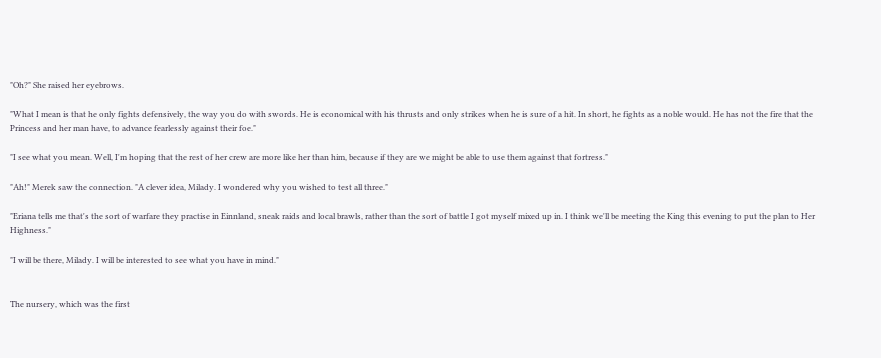"Oh?" She raised her eyebrows.

"What I mean is that he only fights defensively, the way you do with swords. He is economical with his thrusts and only strikes when he is sure of a hit. In short, he fights as a noble would. He has not the fire that the Princess and her man have, to advance fearlessly against their foe."

"I see what you mean. Well, I'm hoping that the rest of her crew are more like her than him, because if they are we might be able to use them against that fortress."

"Ah!" Merek saw the connection. "A clever idea, Milady. I wondered why you wished to test all three."

"Eriana tells me that's the sort of warfare they practise in Einnland, sneak raids and local brawls, rather than the sort of battle I got myself mixed up in. I think we'll be meeting the King this evening to put the plan to Her Highness."

"I will be there, Milady. I will be interested to see what you have in mind."


The nursery, which was the first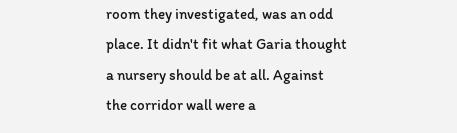room they investigated, was an odd place. It didn't fit what Garia thought a nursery should be at all. Against the corridor wall were a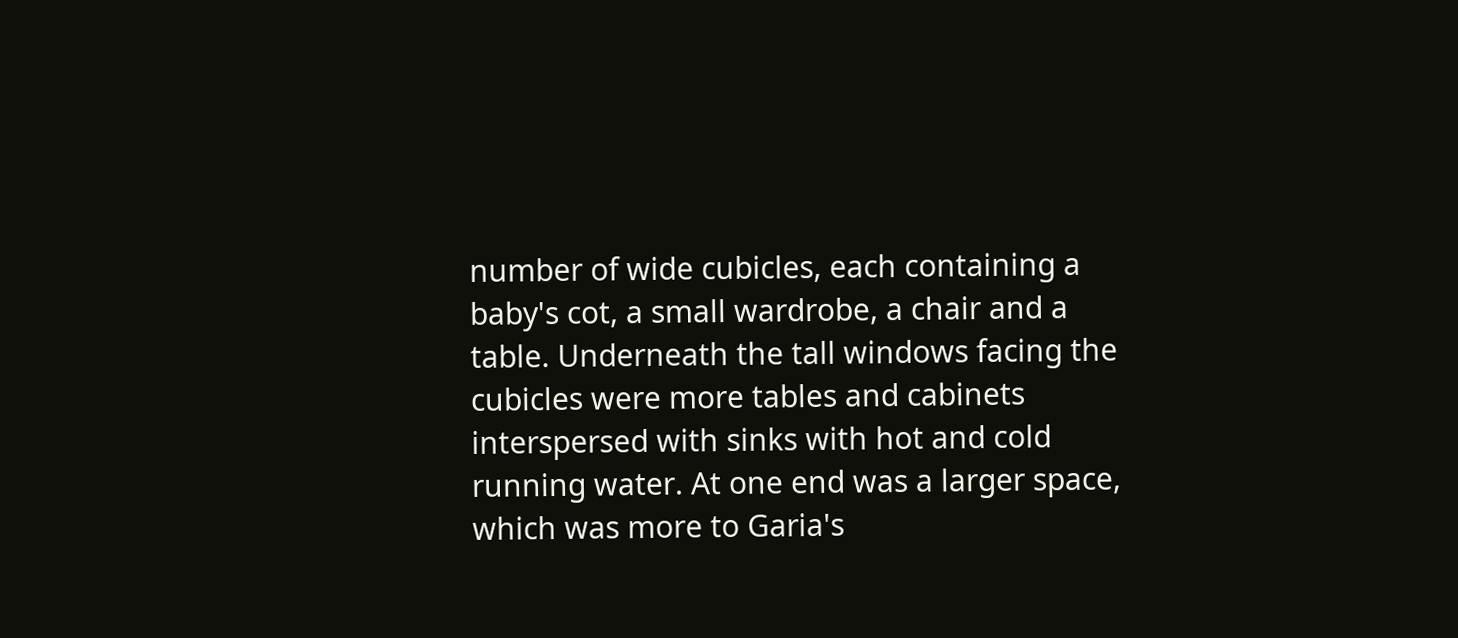number of wide cubicles, each containing a baby's cot, a small wardrobe, a chair and a table. Underneath the tall windows facing the cubicles were more tables and cabinets interspersed with sinks with hot and cold running water. At one end was a larger space, which was more to Garia's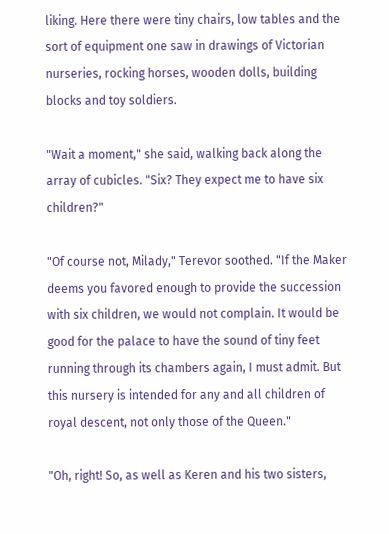liking. Here there were tiny chairs, low tables and the sort of equipment one saw in drawings of Victorian nurseries, rocking horses, wooden dolls, building blocks and toy soldiers.

"Wait a moment," she said, walking back along the array of cubicles. "Six? They expect me to have six children?"

"Of course not, Milady," Terevor soothed. "If the Maker deems you favored enough to provide the succession with six children, we would not complain. It would be good for the palace to have the sound of tiny feet running through its chambers again, I must admit. But this nursery is intended for any and all children of royal descent, not only those of the Queen."

"Oh, right! So, as well as Keren and his two sisters,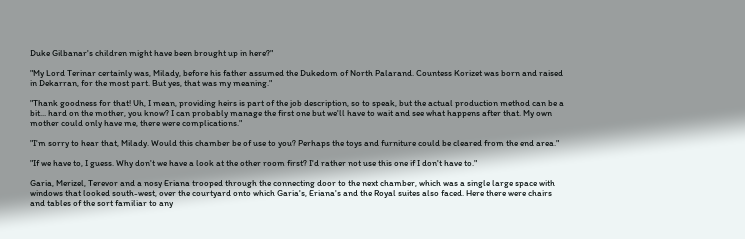Duke Gilbanar's children might have been brought up in here?"

"My Lord Terinar certainly was, Milady, before his father assumed the Dukedom of North Palarand. Countess Korizet was born and raised in Dekarran, for the most part. But yes, that was my meaning."

"Thank goodness for that! Uh, I mean, providing heirs is part of the job description, so to speak, but the actual production method can be a bit... hard on the mother, you know? I can probably manage the first one but we'll have to wait and see what happens after that. My own mother could only have me, there were complications."

"I'm sorry to hear that, Milady. Would this chamber be of use to you? Perhaps the toys and furniture could be cleared from the end area."

"If we have to, I guess. Why don't we have a look at the other room first? I'd rather not use this one if I don't have to."

Garia, Merizel, Terevor and a nosy Eriana trooped through the connecting door to the next chamber, which was a single large space with windows that looked south-west, over the courtyard onto which Garia's, Eriana's and the Royal suites also faced. Here there were chairs and tables of the sort familiar to any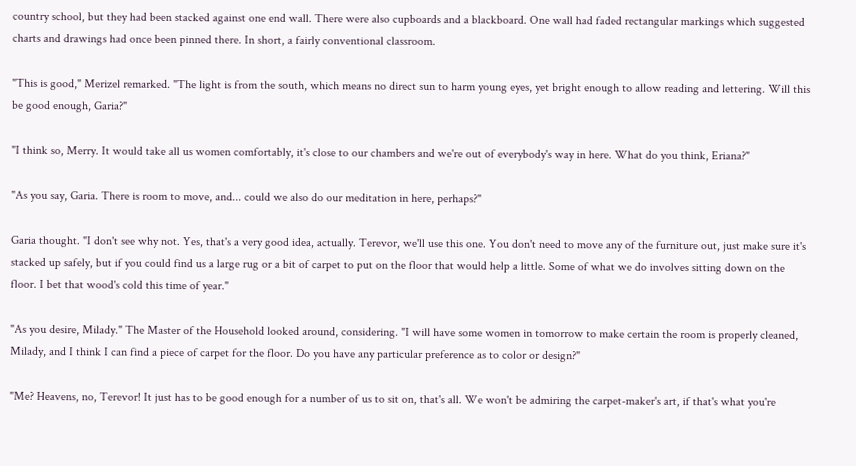country school, but they had been stacked against one end wall. There were also cupboards and a blackboard. One wall had faded rectangular markings which suggested charts and drawings had once been pinned there. In short, a fairly conventional classroom.

"This is good," Merizel remarked. "The light is from the south, which means no direct sun to harm young eyes, yet bright enough to allow reading and lettering. Will this be good enough, Garia?"

"I think so, Merry. It would take all us women comfortably, it's close to our chambers and we're out of everybody's way in here. What do you think, Eriana?"

"As you say, Garia. There is room to move, and... could we also do our meditation in here, perhaps?"

Garia thought. "I don't see why not. Yes, that's a very good idea, actually. Terevor, we'll use this one. You don't need to move any of the furniture out, just make sure it's stacked up safely, but if you could find us a large rug or a bit of carpet to put on the floor that would help a little. Some of what we do involves sitting down on the floor. I bet that wood's cold this time of year."

"As you desire, Milady." The Master of the Household looked around, considering. "I will have some women in tomorrow to make certain the room is properly cleaned, Milady, and I think I can find a piece of carpet for the floor. Do you have any particular preference as to color or design?"

"Me? Heavens, no, Terevor! It just has to be good enough for a number of us to sit on, that's all. We won't be admiring the carpet-maker's art, if that's what you're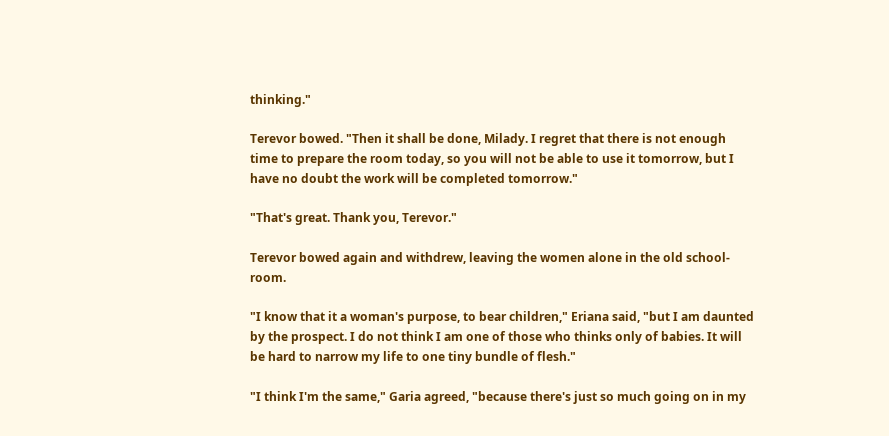thinking."

Terevor bowed. "Then it shall be done, Milady. I regret that there is not enough time to prepare the room today, so you will not be able to use it tomorrow, but I have no doubt the work will be completed tomorrow."

"That's great. Thank you, Terevor."

Terevor bowed again and withdrew, leaving the women alone in the old school-room.

"I know that it a woman's purpose, to bear children," Eriana said, "but I am daunted by the prospect. I do not think I am one of those who thinks only of babies. It will be hard to narrow my life to one tiny bundle of flesh."

"I think I'm the same," Garia agreed, "because there's just so much going on in my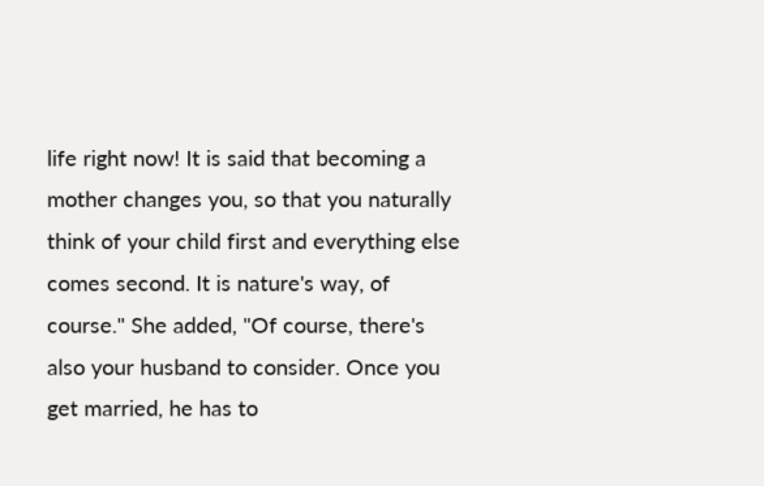life right now! It is said that becoming a mother changes you, so that you naturally think of your child first and everything else comes second. It is nature's way, of course." She added, "Of course, there's also your husband to consider. Once you get married, he has to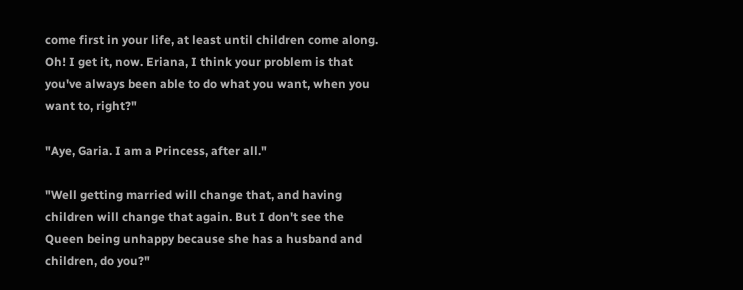come first in your life, at least until children come along. Oh! I get it, now. Eriana, I think your problem is that you've always been able to do what you want, when you want to, right?"

"Aye, Garia. I am a Princess, after all."

"Well getting married will change that, and having children will change that again. But I don't see the Queen being unhappy because she has a husband and children, do you?"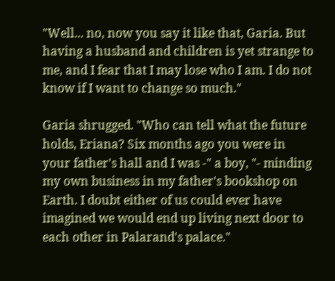"Well... no, now you say it like that, Garia. But having a husband and children is yet strange to me, and I fear that I may lose who I am. I do not know if I want to change so much."

Garia shrugged. "Who can tell what the future holds, Eriana? Six months ago you were in your father's hall and I was -" a boy, "- minding my own business in my father's bookshop on Earth. I doubt either of us could ever have imagined we would end up living next door to each other in Palarand's palace."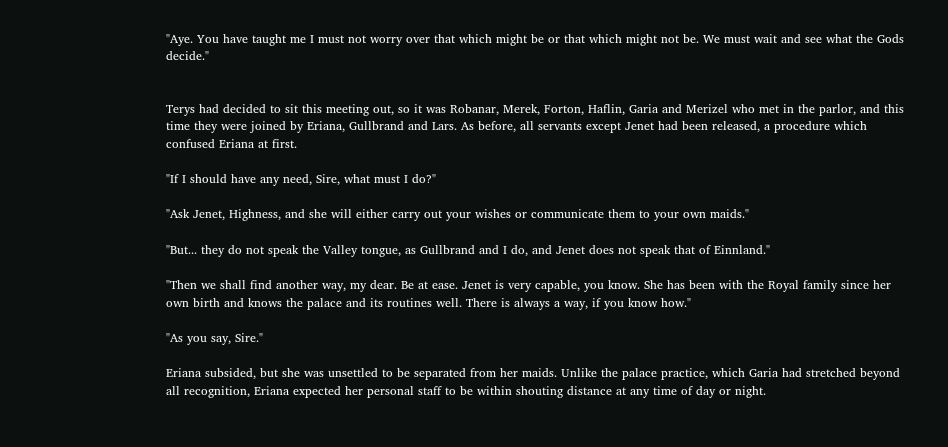"Aye. You have taught me I must not worry over that which might be or that which might not be. We must wait and see what the Gods decide."


Terys had decided to sit this meeting out, so it was Robanar, Merek, Forton, Haflin, Garia and Merizel who met in the parlor, and this time they were joined by Eriana, Gullbrand and Lars. As before, all servants except Jenet had been released, a procedure which confused Eriana at first.

"If I should have any need, Sire, what must I do?"

"Ask Jenet, Highness, and she will either carry out your wishes or communicate them to your own maids."

"But... they do not speak the Valley tongue, as Gullbrand and I do, and Jenet does not speak that of Einnland."

"Then we shall find another way, my dear. Be at ease. Jenet is very capable, you know. She has been with the Royal family since her own birth and knows the palace and its routines well. There is always a way, if you know how."

"As you say, Sire."

Eriana subsided, but she was unsettled to be separated from her maids. Unlike the palace practice, which Garia had stretched beyond all recognition, Eriana expected her personal staff to be within shouting distance at any time of day or night.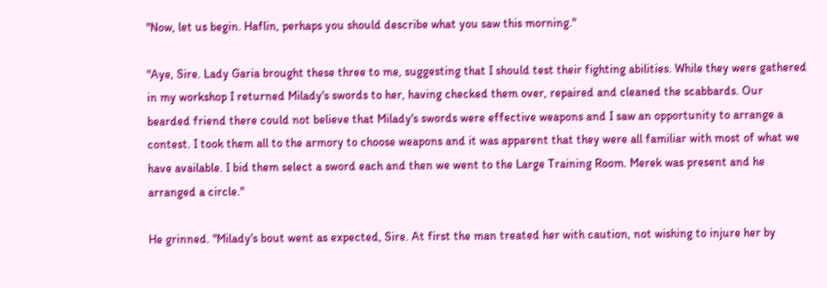"Now, let us begin. Haflin, perhaps you should describe what you saw this morning."

"Aye, Sire. Lady Garia brought these three to me, suggesting that I should test their fighting abilities. While they were gathered in my workshop I returned Milady's swords to her, having checked them over, repaired and cleaned the scabbards. Our bearded friend there could not believe that Milady's swords were effective weapons and I saw an opportunity to arrange a contest. I took them all to the armory to choose weapons and it was apparent that they were all familiar with most of what we have available. I bid them select a sword each and then we went to the Large Training Room. Merek was present and he arranged a circle."

He grinned. "Milady's bout went as expected, Sire. At first the man treated her with caution, not wishing to injure her by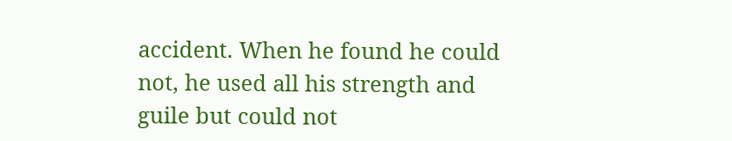accident. When he found he could not, he used all his strength and guile but could not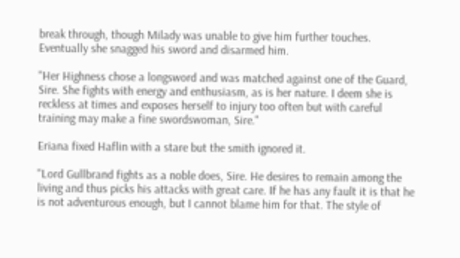break through, though Milady was unable to give him further touches. Eventually she snagged his sword and disarmed him.

"Her Highness chose a longsword and was matched against one of the Guard, Sire. She fights with energy and enthusiasm, as is her nature. I deem she is reckless at times and exposes herself to injury too often but with careful training may make a fine swordswoman, Sire."

Eriana fixed Haflin with a stare but the smith ignored it.

"Lord Gullbrand fights as a noble does, Sire. He desires to remain among the living and thus picks his attacks with great care. If he has any fault it is that he is not adventurous enough, but I cannot blame him for that. The style of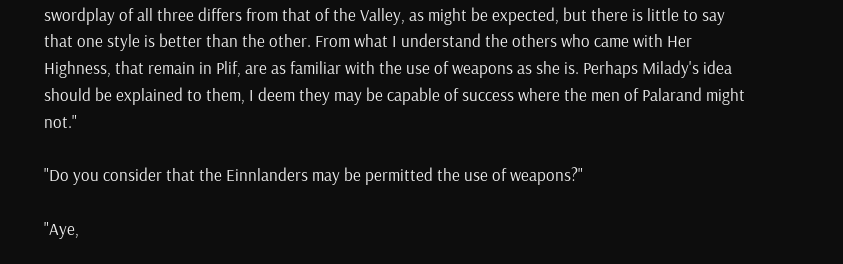swordplay of all three differs from that of the Valley, as might be expected, but there is little to say that one style is better than the other. From what I understand the others who came with Her Highness, that remain in Plif, are as familiar with the use of weapons as she is. Perhaps Milady's idea should be explained to them, I deem they may be capable of success where the men of Palarand might not."

"Do you consider that the Einnlanders may be permitted the use of weapons?"

"Aye,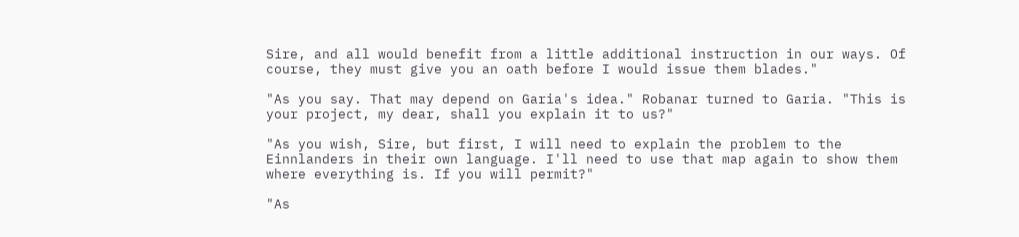Sire, and all would benefit from a little additional instruction in our ways. Of course, they must give you an oath before I would issue them blades."

"As you say. That may depend on Garia's idea." Robanar turned to Garia. "This is your project, my dear, shall you explain it to us?"

"As you wish, Sire, but first, I will need to explain the problem to the Einnlanders in their own language. I'll need to use that map again to show them where everything is. If you will permit?"

"As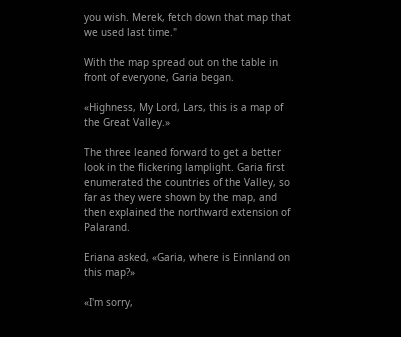you wish. Merek, fetch down that map that we used last time."

With the map spread out on the table in front of everyone, Garia began.

«Highness, My Lord, Lars, this is a map of the Great Valley.»

The three leaned forward to get a better look in the flickering lamplight. Garia first enumerated the countries of the Valley, so far as they were shown by the map, and then explained the northward extension of Palarand.

Eriana asked, «Garia, where is Einnland on this map?»

«I'm sorry,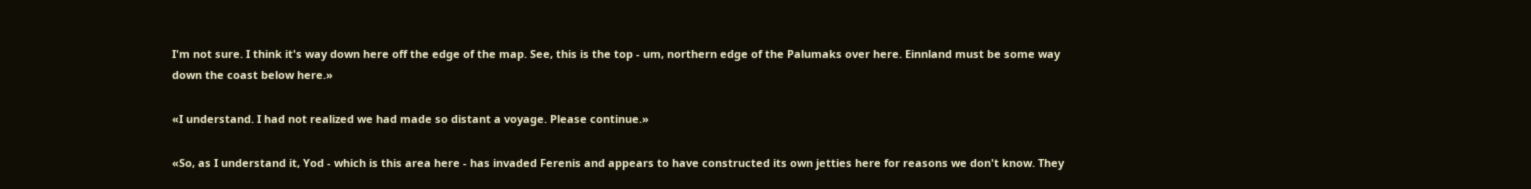I'm not sure. I think it's way down here off the edge of the map. See, this is the top - um, northern edge of the Palumaks over here. Einnland must be some way down the coast below here.»

«I understand. I had not realized we had made so distant a voyage. Please continue.»

«So, as I understand it, Yod - which is this area here - has invaded Ferenis and appears to have constructed its own jetties here for reasons we don't know. They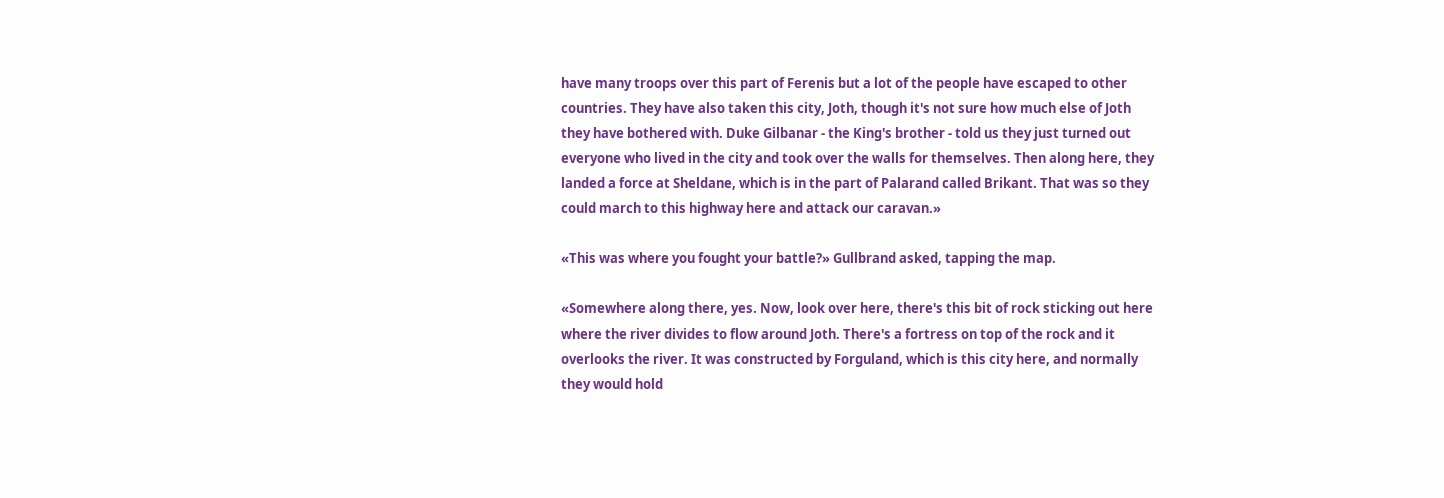have many troops over this part of Ferenis but a lot of the people have escaped to other countries. They have also taken this city, Joth, though it's not sure how much else of Joth they have bothered with. Duke Gilbanar - the King's brother - told us they just turned out everyone who lived in the city and took over the walls for themselves. Then along here, they landed a force at Sheldane, which is in the part of Palarand called Brikant. That was so they could march to this highway here and attack our caravan.»

«This was where you fought your battle?» Gullbrand asked, tapping the map.

«Somewhere along there, yes. Now, look over here, there's this bit of rock sticking out here where the river divides to flow around Joth. There's a fortress on top of the rock and it overlooks the river. It was constructed by Forguland, which is this city here, and normally they would hold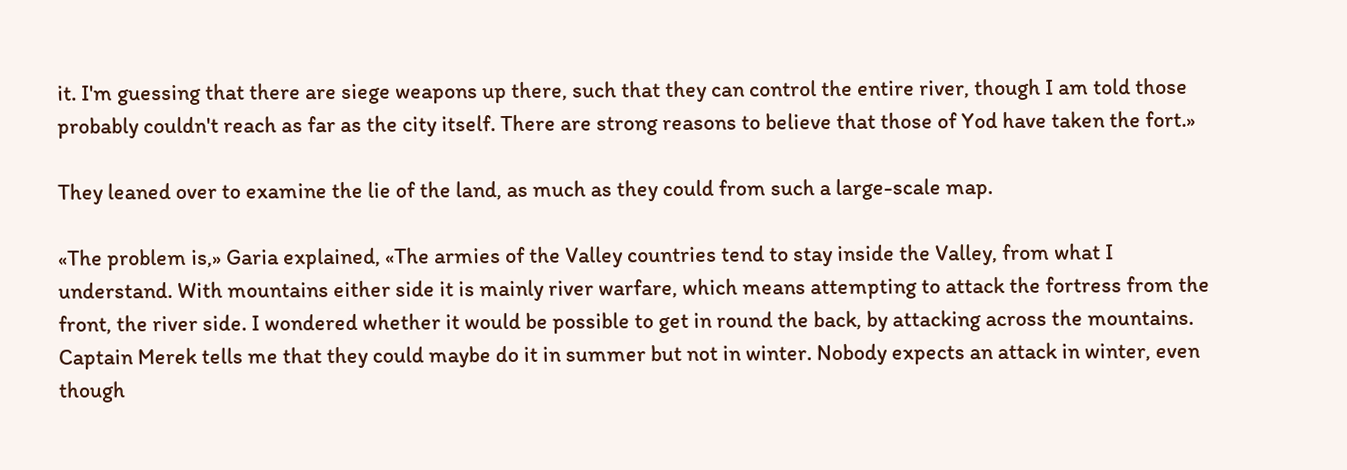it. I'm guessing that there are siege weapons up there, such that they can control the entire river, though I am told those probably couldn't reach as far as the city itself. There are strong reasons to believe that those of Yod have taken the fort.»

They leaned over to examine the lie of the land, as much as they could from such a large-scale map.

«The problem is,» Garia explained, «The armies of the Valley countries tend to stay inside the Valley, from what I understand. With mountains either side it is mainly river warfare, which means attempting to attack the fortress from the front, the river side. I wondered whether it would be possible to get in round the back, by attacking across the mountains. Captain Merek tells me that they could maybe do it in summer but not in winter. Nobody expects an attack in winter, even though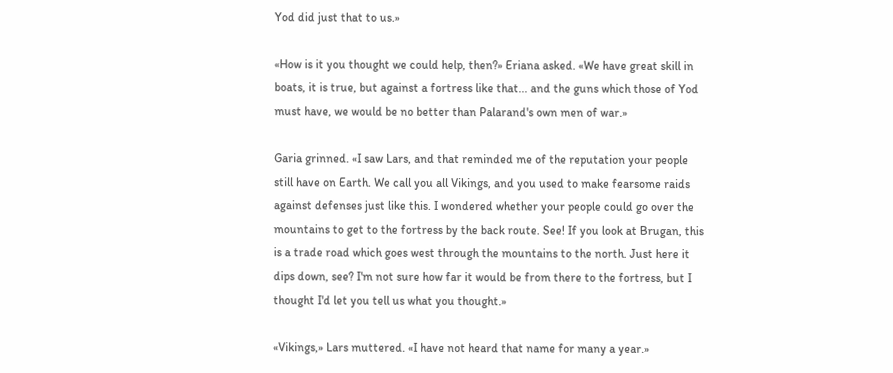Yod did just that to us.»

«How is it you thought we could help, then?» Eriana asked. «We have great skill in boats, it is true, but against a fortress like that... and the guns which those of Yod must have, we would be no better than Palarand's own men of war.»

Garia grinned. «I saw Lars, and that reminded me of the reputation your people still have on Earth. We call you all Vikings, and you used to make fearsome raids against defenses just like this. I wondered whether your people could go over the mountains to get to the fortress by the back route. See! If you look at Brugan, this is a trade road which goes west through the mountains to the north. Just here it dips down, see? I'm not sure how far it would be from there to the fortress, but I thought I'd let you tell us what you thought.»

«Vikings,» Lars muttered. «I have not heard that name for many a year.»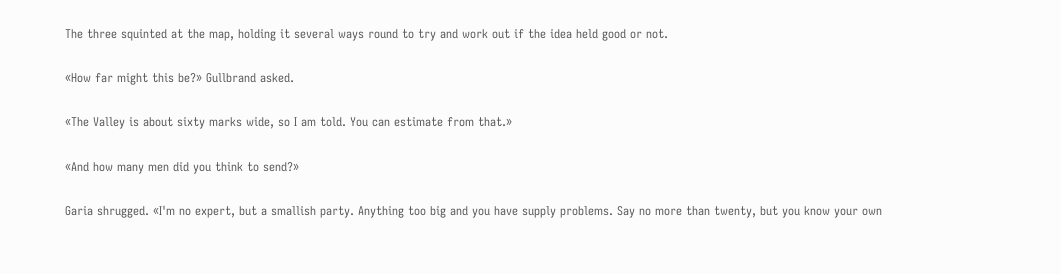The three squinted at the map, holding it several ways round to try and work out if the idea held good or not.

«How far might this be?» Gullbrand asked.

«The Valley is about sixty marks wide, so I am told. You can estimate from that.»

«And how many men did you think to send?»

Garia shrugged. «I'm no expert, but a smallish party. Anything too big and you have supply problems. Say no more than twenty, but you know your own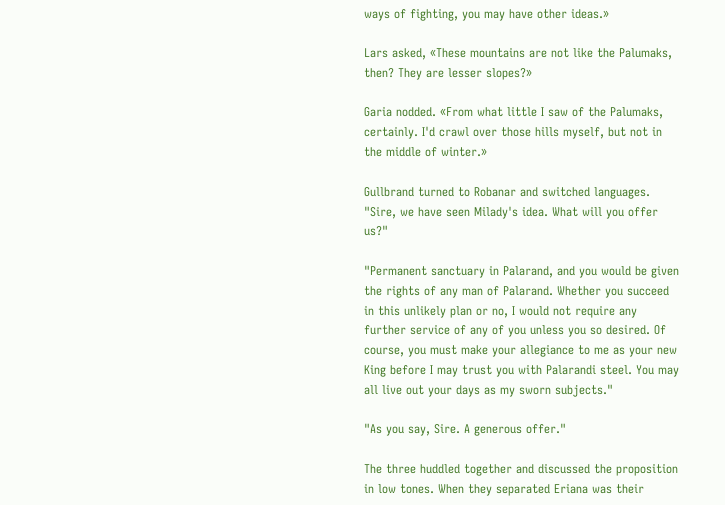ways of fighting, you may have other ideas.»

Lars asked, «These mountains are not like the Palumaks, then? They are lesser slopes?»

Garia nodded. «From what little I saw of the Palumaks, certainly. I'd crawl over those hills myself, but not in the middle of winter.»

Gullbrand turned to Robanar and switched languages. "Sire, we have seen Milady's idea. What will you offer us?"

"Permanent sanctuary in Palarand, and you would be given the rights of any man of Palarand. Whether you succeed in this unlikely plan or no, I would not require any further service of any of you unless you so desired. Of course, you must make your allegiance to me as your new King before I may trust you with Palarandi steel. You may all live out your days as my sworn subjects."

"As you say, Sire. A generous offer."

The three huddled together and discussed the proposition in low tones. When they separated Eriana was their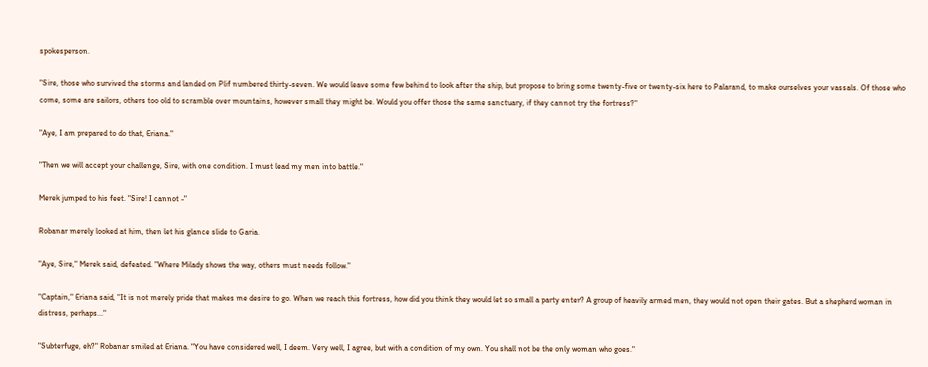spokesperson.

"Sire, those who survived the storms and landed on Plif numbered thirty-seven. We would leave some few behind to look after the ship, but propose to bring some twenty-five or twenty-six here to Palarand, to make ourselves your vassals. Of those who come, some are sailors, others too old to scramble over mountains, however small they might be. Would you offer those the same sanctuary, if they cannot try the fortress?"

"Aye, I am prepared to do that, Eriana."

"Then we will accept your challenge, Sire, with one condition. I must lead my men into battle."

Merek jumped to his feet. "Sire! I cannot -"

Robanar merely looked at him, then let his glance slide to Garia.

"Aye, Sire," Merek said, defeated. "Where Milady shows the way, others must needs follow."

"Captain," Eriana said, "It is not merely pride that makes me desire to go. When we reach this fortress, how did you think they would let so small a party enter? A group of heavily armed men, they would not open their gates. But a shepherd woman in distress, perhaps..."

"Subterfuge, eh?" Robanar smiled at Eriana. "You have considered well, I deem. Very well, I agree, but with a condition of my own. You shall not be the only woman who goes."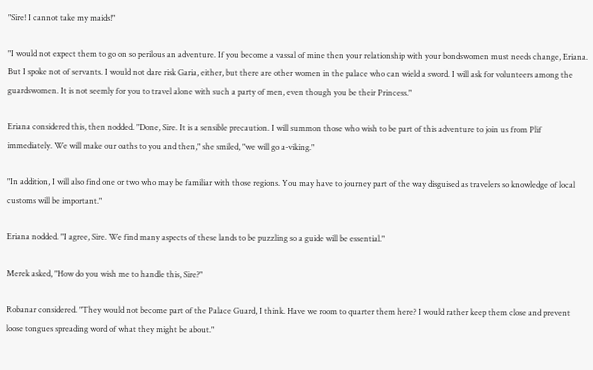"Sire! I cannot take my maids!"

"I would not expect them to go on so perilous an adventure. If you become a vassal of mine then your relationship with your bondswomen must needs change, Eriana. But I spoke not of servants. I would not dare risk Garia, either, but there are other women in the palace who can wield a sword. I will ask for volunteers among the guardswomen. It is not seemly for you to travel alone with such a party of men, even though you be their Princess."

Eriana considered this, then nodded. "Done, Sire. It is a sensible precaution. I will summon those who wish to be part of this adventure to join us from Plif immediately. We will make our oaths to you and then," she smiled, "we will go a-viking."

"In addition, I will also find one or two who may be familiar with those regions. You may have to journey part of the way disguised as travelers so knowledge of local customs will be important."

Eriana nodded. "I agree, Sire. We find many aspects of these lands to be puzzling so a guide will be essential."

Merek asked, "How do you wish me to handle this, Sire?"

Robanar considered. "They would not become part of the Palace Guard, I think. Have we room to quarter them here? I would rather keep them close and prevent loose tongues spreading word of what they might be about."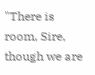"There is room, Sire, though we are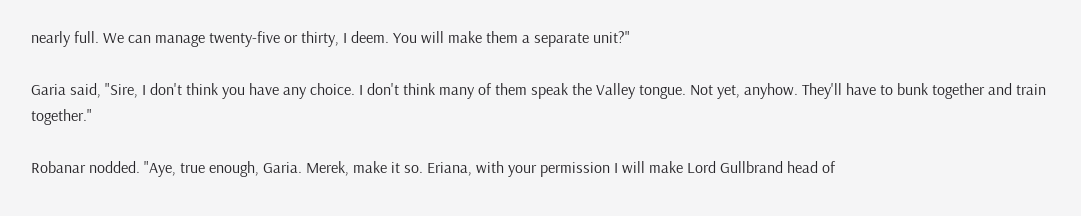nearly full. We can manage twenty-five or thirty, I deem. You will make them a separate unit?"

Garia said, "Sire, I don't think you have any choice. I don't think many of them speak the Valley tongue. Not yet, anyhow. They'll have to bunk together and train together."

Robanar nodded. "Aye, true enough, Garia. Merek, make it so. Eriana, with your permission I will make Lord Gullbrand head of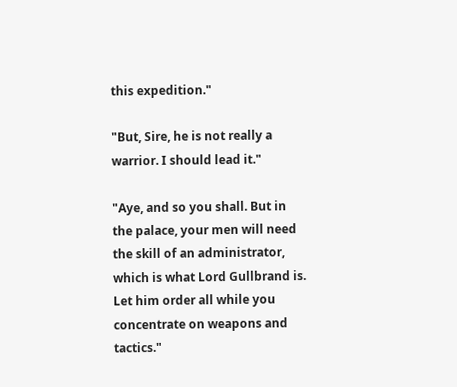this expedition."

"But, Sire, he is not really a warrior. I should lead it."

"Aye, and so you shall. But in the palace, your men will need the skill of an administrator, which is what Lord Gullbrand is. Let him order all while you concentrate on weapons and tactics."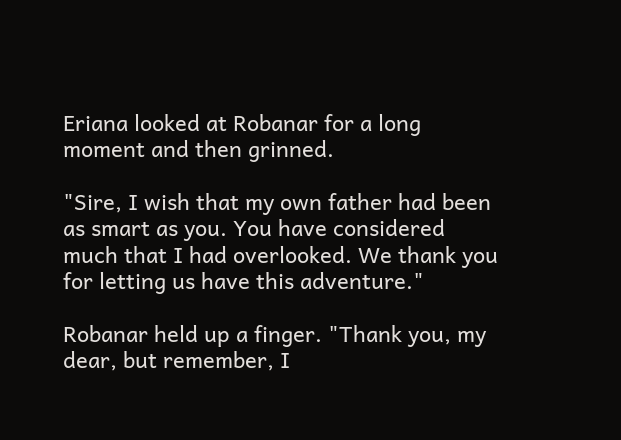Eriana looked at Robanar for a long moment and then grinned.

"Sire, I wish that my own father had been as smart as you. You have considered much that I had overlooked. We thank you for letting us have this adventure."

Robanar held up a finger. "Thank you, my dear, but remember, I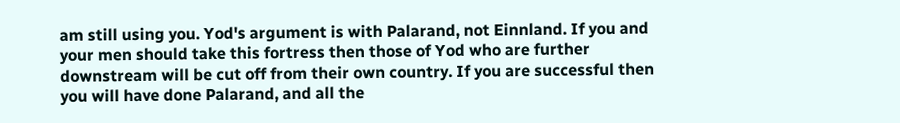am still using you. Yod's argument is with Palarand, not Einnland. If you and your men should take this fortress then those of Yod who are further downstream will be cut off from their own country. If you are successful then you will have done Palarand, and all the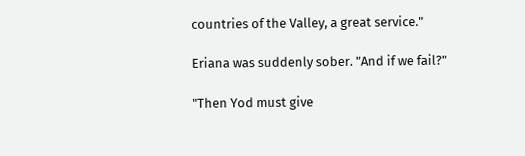countries of the Valley, a great service."

Eriana was suddenly sober. "And if we fail?"

"Then Yod must give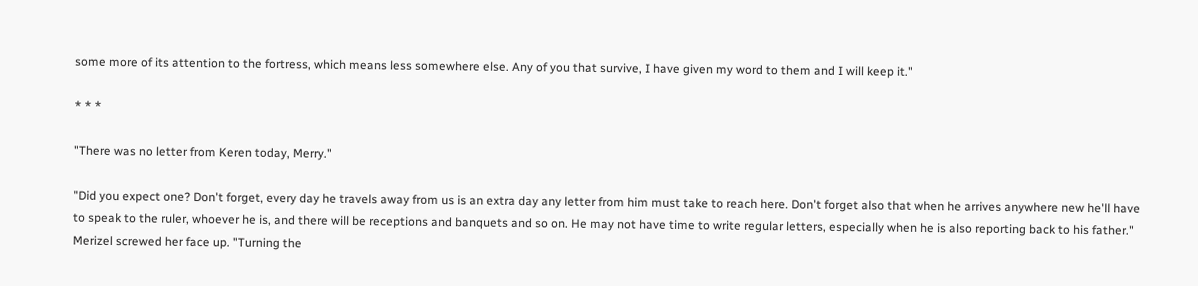some more of its attention to the fortress, which means less somewhere else. Any of you that survive, I have given my word to them and I will keep it."

* * *

"There was no letter from Keren today, Merry."

"Did you expect one? Don't forget, every day he travels away from us is an extra day any letter from him must take to reach here. Don't forget also that when he arrives anywhere new he'll have to speak to the ruler, whoever he is, and there will be receptions and banquets and so on. He may not have time to write regular letters, especially when he is also reporting back to his father." Merizel screwed her face up. "Turning the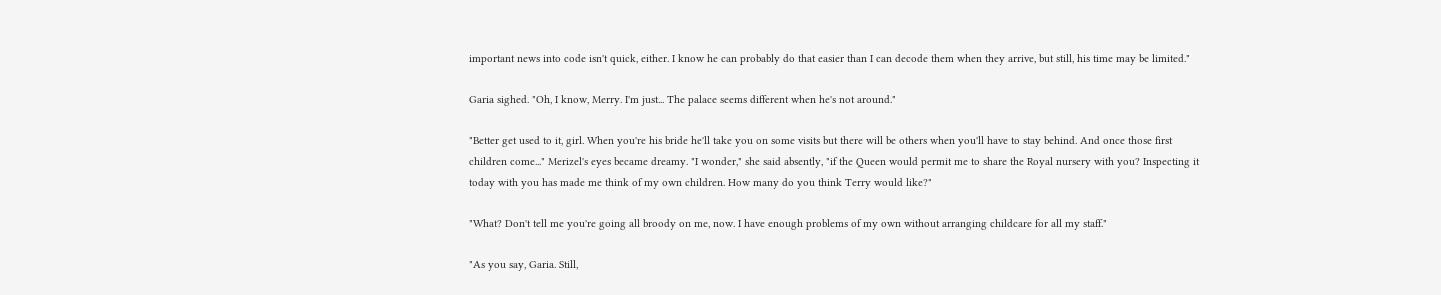important news into code isn't quick, either. I know he can probably do that easier than I can decode them when they arrive, but still, his time may be limited."

Garia sighed. "Oh, I know, Merry. I'm just... The palace seems different when he's not around."

"Better get used to it, girl. When you're his bride he'll take you on some visits but there will be others when you'll have to stay behind. And once those first children come..." Merizel's eyes became dreamy. "I wonder," she said absently, "if the Queen would permit me to share the Royal nursery with you? Inspecting it today with you has made me think of my own children. How many do you think Terry would like?"

"What? Don't tell me you're going all broody on me, now. I have enough problems of my own without arranging childcare for all my staff."

"As you say, Garia. Still,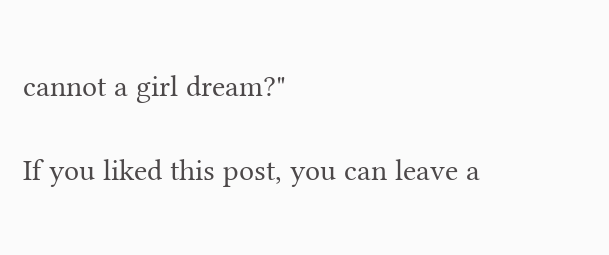cannot a girl dream?"

If you liked this post, you can leave a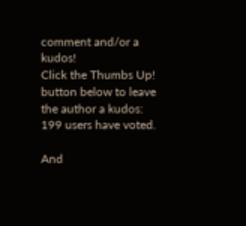comment and/or a kudos!
Click the Thumbs Up! button below to leave the author a kudos:
199 users have voted.

And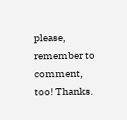please, remember to comment, too! Thanks.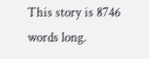This story is 8746 words long.